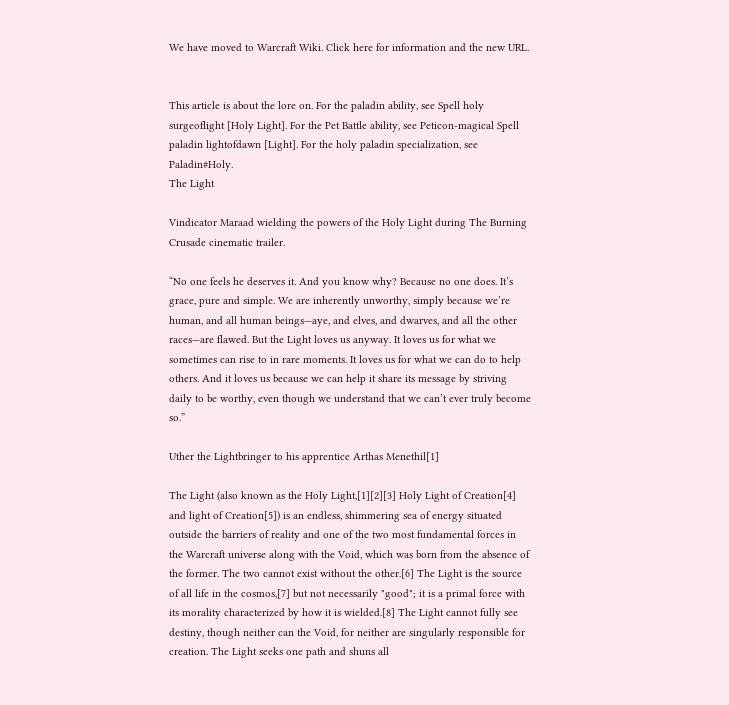We have moved to Warcraft Wiki. Click here for information and the new URL.


This article is about the lore on. For the paladin ability, see Spell holy surgeoflight [Holy Light]. For the Pet Battle ability, see Peticon-magical Spell paladin lightofdawn [Light]. For the holy paladin specialization, see Paladin#Holy.
The Light

Vindicator Maraad wielding the powers of the Holy Light during The Burning Crusade cinematic trailer.

“No one feels he deserves it. And you know why? Because no one does. It’s grace, pure and simple. We are inherently unworthy, simply because we’re human, and all human beings—aye, and elves, and dwarves, and all the other races—are flawed. But the Light loves us anyway. It loves us for what we sometimes can rise to in rare moments. It loves us for what we can do to help others. And it loves us because we can help it share its message by striving daily to be worthy, even though we understand that we can’t ever truly become so.”

Uther the Lightbringer to his apprentice Arthas Menethil[1]

The Light (also known as the Holy Light,[1][2][3] Holy Light of Creation[4] and light of Creation[5]) is an endless, shimmering sea of energy situated outside the barriers of reality and one of the two most fundamental forces in the Warcraft universe along with the Void, which was born from the absence of the former. The two cannot exist without the other.[6] The Light is the source of all life in the cosmos,[7] but not necessarily "good"; it is a primal force with its morality characterized by how it is wielded.[8] The Light cannot fully see destiny, though neither can the Void, for neither are singularly responsible for creation. The Light seeks one path and shuns all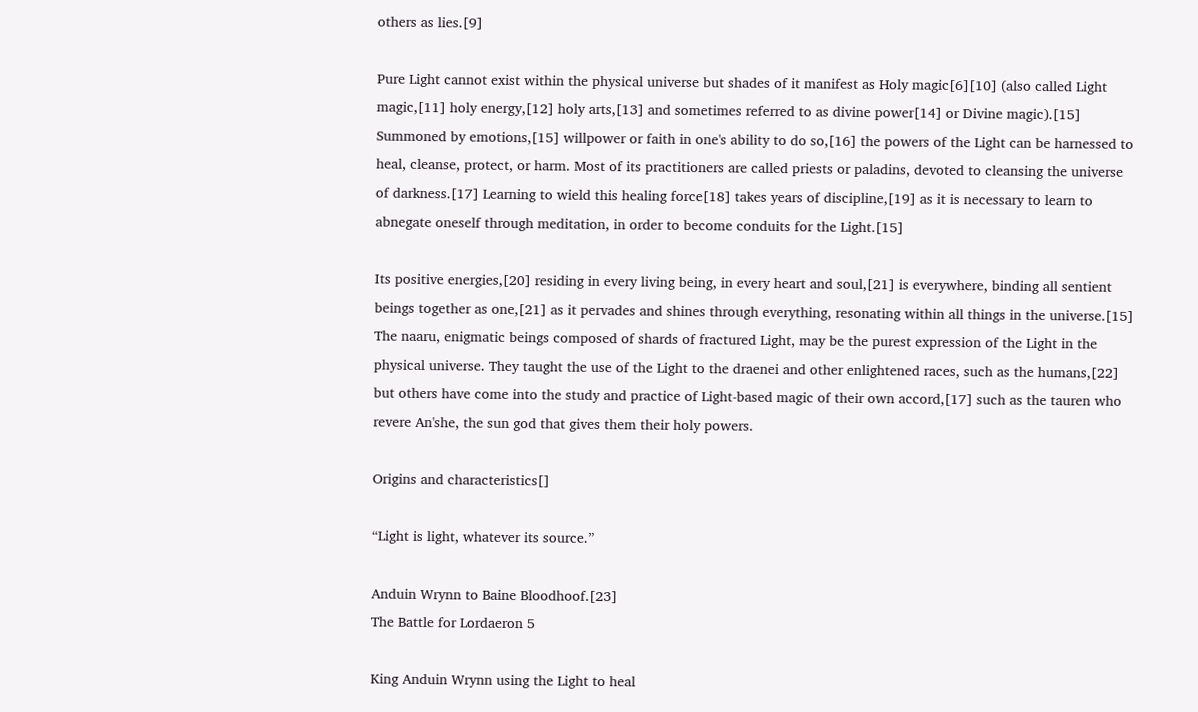others as lies.[9]

Pure Light cannot exist within the physical universe but shades of it manifest as Holy magic[6][10] (also called Light magic,[11] holy energy,[12] holy arts,[13] and sometimes referred to as divine power[14] or Divine magic).[15] Summoned by emotions,[15] willpower or faith in one's ability to do so,[16] the powers of the Light can be harnessed to heal, cleanse, protect, or harm. Most of its practitioners are called priests or paladins, devoted to cleansing the universe of darkness.[17] Learning to wield this healing force[18] takes years of discipline,[19] as it is necessary to learn to abnegate oneself through meditation, in order to become conduits for the Light.[15]

Its positive energies,[20] residing in every living being, in every heart and soul,[21] is everywhere, binding all sentient beings together as one,[21] as it pervades and shines through everything, resonating within all things in the universe.[15] The naaru, enigmatic beings composed of shards of fractured Light, may be the purest expression of the Light in the physical universe. They taught the use of the Light to the draenei and other enlightened races, such as the humans,[22] but others have come into the study and practice of Light-based magic of their own accord,[17] such as the tauren who revere An'she, the sun god that gives them their holy powers.

Origins and characteristics[]

“Light is light, whatever its source.”

Anduin Wrynn to Baine Bloodhoof.[23]
The Battle for Lordaeron 5

King Anduin Wrynn using the Light to heal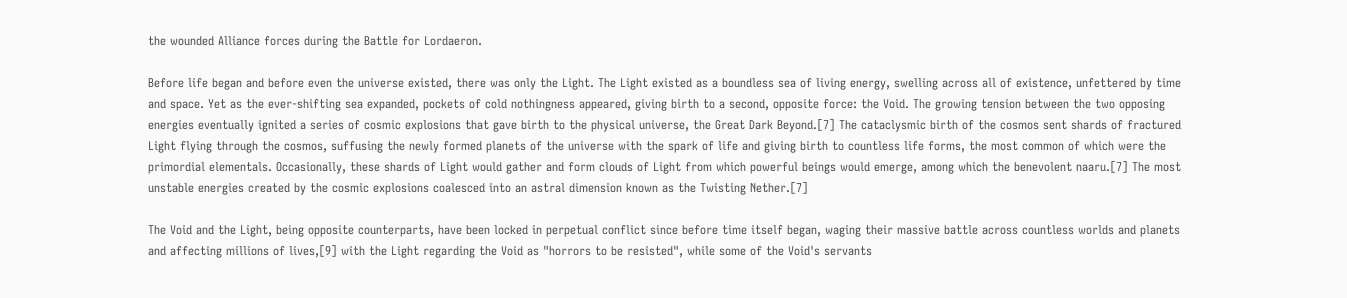the wounded Alliance forces during the Battle for Lordaeron.

Before life began and before even the universe existed, there was only the Light. The Light existed as a boundless sea of living energy, swelling across all of existence, unfettered by time and space. Yet as the ever-shifting sea expanded, pockets of cold nothingness appeared, giving birth to a second, opposite force: the Void. The growing tension between the two opposing energies eventually ignited a series of cosmic explosions that gave birth to the physical universe, the Great Dark Beyond.[7] The cataclysmic birth of the cosmos sent shards of fractured Light flying through the cosmos, suffusing the newly formed planets of the universe with the spark of life and giving birth to countless life forms, the most common of which were the primordial elementals. Occasionally, these shards of Light would gather and form clouds of Light from which powerful beings would emerge, among which the benevolent naaru.[7] The most unstable energies created by the cosmic explosions coalesced into an astral dimension known as the Twisting Nether.[7]

The Void and the Light, being opposite counterparts, have been locked in perpetual conflict since before time itself began, waging their massive battle across countless worlds and planets and affecting millions of lives,[9] with the Light regarding the Void as "horrors to be resisted", while some of the Void's servants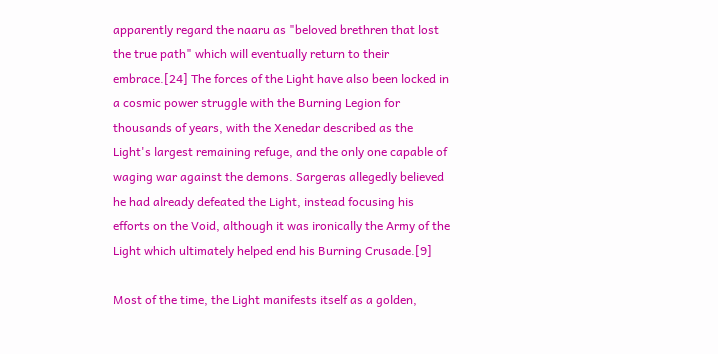apparently regard the naaru as "beloved brethren that lost the true path" which will eventually return to their embrace.[24] The forces of the Light have also been locked in a cosmic power struggle with the Burning Legion for thousands of years, with the Xenedar described as the Light's largest remaining refuge, and the only one capable of waging war against the demons. Sargeras allegedly believed he had already defeated the Light, instead focusing his efforts on the Void, although it was ironically the Army of the Light which ultimately helped end his Burning Crusade.[9]

Most of the time, the Light manifests itself as a golden,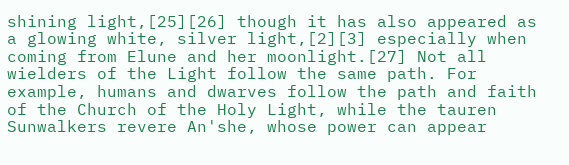shining light,[25][26] though it has also appeared as a glowing white, silver light,[2][3] especially when coming from Elune and her moonlight.[27] Not all wielders of the Light follow the same path. For example, humans and dwarves follow the path and faith of the Church of the Holy Light, while the tauren Sunwalkers revere An'she, whose power can appear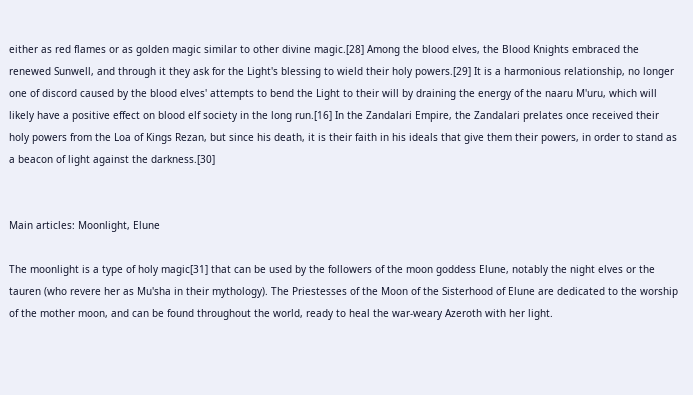either as red flames or as golden magic similar to other divine magic.[28] Among the blood elves, the Blood Knights embraced the renewed Sunwell, and through it they ask for the Light's blessing to wield their holy powers.[29] It is a harmonious relationship, no longer one of discord caused by the blood elves' attempts to bend the Light to their will by draining the energy of the naaru M'uru, which will likely have a positive effect on blood elf society in the long run.[16] In the Zandalari Empire, the Zandalari prelates once received their holy powers from the Loa of Kings Rezan, but since his death, it is their faith in his ideals that give them their powers, in order to stand as a beacon of light against the darkness.[30]


Main articles: Moonlight, Elune

The moonlight is a type of holy magic[31] that can be used by the followers of the moon goddess Elune, notably the night elves or the tauren (who revere her as Mu'sha in their mythology). The Priestesses of the Moon of the Sisterhood of Elune are dedicated to the worship of the mother moon, and can be found throughout the world, ready to heal the war-weary Azeroth with her light.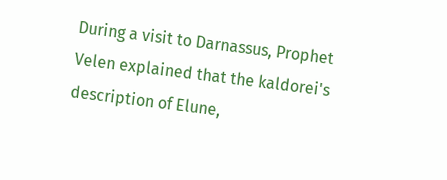During a visit to Darnassus, Prophet Velen explained that the kaldorei's description of Elune,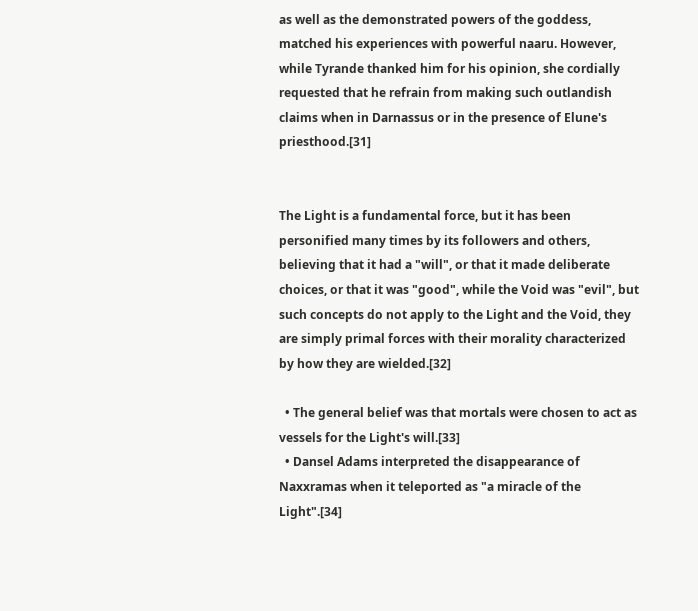as well as the demonstrated powers of the goddess, matched his experiences with powerful naaru. However, while Tyrande thanked him for his opinion, she cordially requested that he refrain from making such outlandish claims when in Darnassus or in the presence of Elune's priesthood.[31]


The Light is a fundamental force, but it has been personified many times by its followers and others, believing that it had a "will", or that it made deliberate choices, or that it was "good", while the Void was "evil", but such concepts do not apply to the Light and the Void, they are simply primal forces with their morality characterized by how they are wielded.[32]

  • The general belief was that mortals were chosen to act as vessels for the Light's will.[33]
  • Dansel Adams interpreted the disappearance of Naxxramas when it teleported as "a miracle of the Light".[34]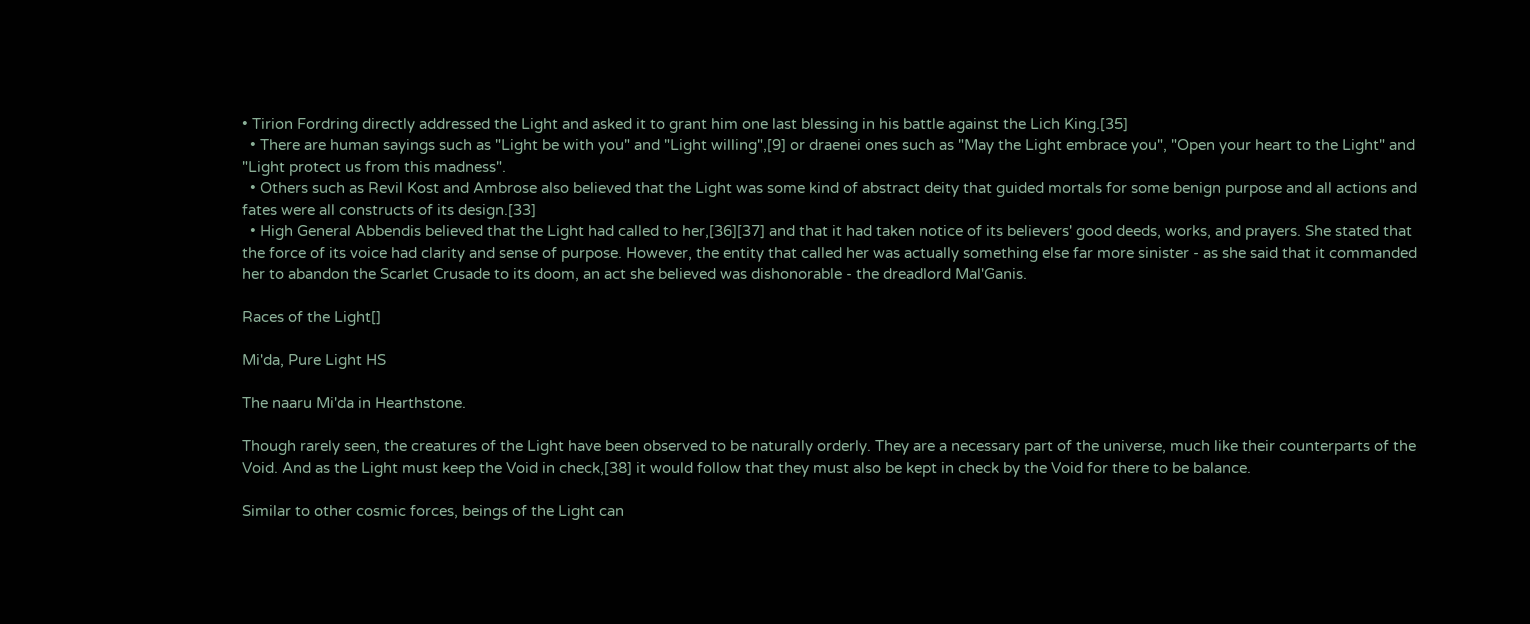• Tirion Fordring directly addressed the Light and asked it to grant him one last blessing in his battle against the Lich King.[35]
  • There are human sayings such as "Light be with you" and "Light willing",[9] or draenei ones such as "May the Light embrace you", "Open your heart to the Light" and "Light protect us from this madness".
  • Others such as Revil Kost and Ambrose also believed that the Light was some kind of abstract deity that guided mortals for some benign purpose and all actions and fates were all constructs of its design.[33]
  • High General Abbendis believed that the Light had called to her,[36][37] and that it had taken notice of its believers' good deeds, works, and prayers. She stated that the force of its voice had clarity and sense of purpose. However, the entity that called her was actually something else far more sinister - as she said that it commanded her to abandon the Scarlet Crusade to its doom, an act she believed was dishonorable - the dreadlord Mal'Ganis.

Races of the Light[]

Mi'da, Pure Light HS

The naaru Mi'da in Hearthstone.

Though rarely seen, the creatures of the Light have been observed to be naturally orderly. They are a necessary part of the universe, much like their counterparts of the Void. And as the Light must keep the Void in check,[38] it would follow that they must also be kept in check by the Void for there to be balance.

Similar to other cosmic forces, beings of the Light can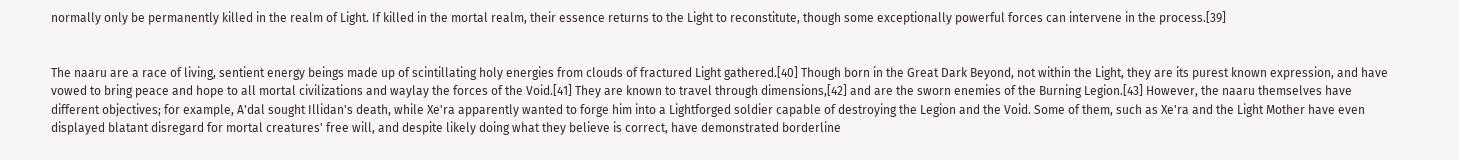normally only be permanently killed in the realm of Light. If killed in the mortal realm, their essence returns to the Light to reconstitute, though some exceptionally powerful forces can intervene in the process.[39]


The naaru are a race of living, sentient energy beings made up of scintillating holy energies from clouds of fractured Light gathered.[40] Though born in the Great Dark Beyond, not within the Light, they are its purest known expression, and have vowed to bring peace and hope to all mortal civilizations and waylay the forces of the Void.[41] They are known to travel through dimensions,[42] and are the sworn enemies of the Burning Legion.[43] However, the naaru themselves have different objectives; for example, A'dal sought Illidan's death, while Xe'ra apparently wanted to forge him into a Lightforged soldier capable of destroying the Legion and the Void. Some of them, such as Xe'ra and the Light Mother have even displayed blatant disregard for mortal creatures' free will, and despite likely doing what they believe is correct, have demonstrated borderline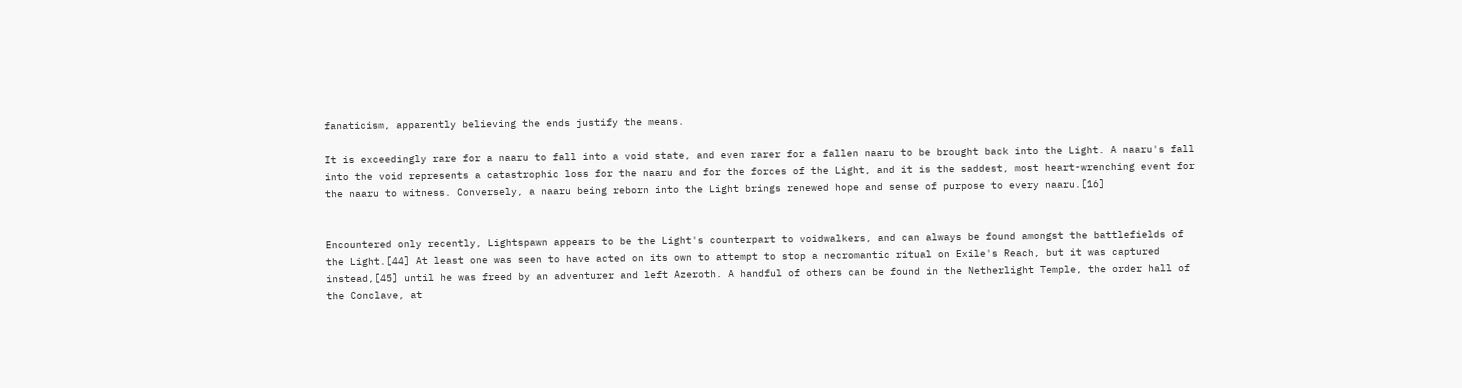fanaticism, apparently believing the ends justify the means.

It is exceedingly rare for a naaru to fall into a void state, and even rarer for a fallen naaru to be brought back into the Light. A naaru's fall into the void represents a catastrophic loss for the naaru and for the forces of the Light, and it is the saddest, most heart-wrenching event for the naaru to witness. Conversely, a naaru being reborn into the Light brings renewed hope and sense of purpose to every naaru.[16]


Encountered only recently, Lightspawn appears to be the Light's counterpart to voidwalkers, and can always be found amongst the battlefields of the Light.[44] At least one was seen to have acted on its own to attempt to stop a necromantic ritual on Exile's Reach, but it was captured instead,[45] until he was freed by an adventurer and left Azeroth. A handful of others can be found in the Netherlight Temple, the order hall of the Conclave, at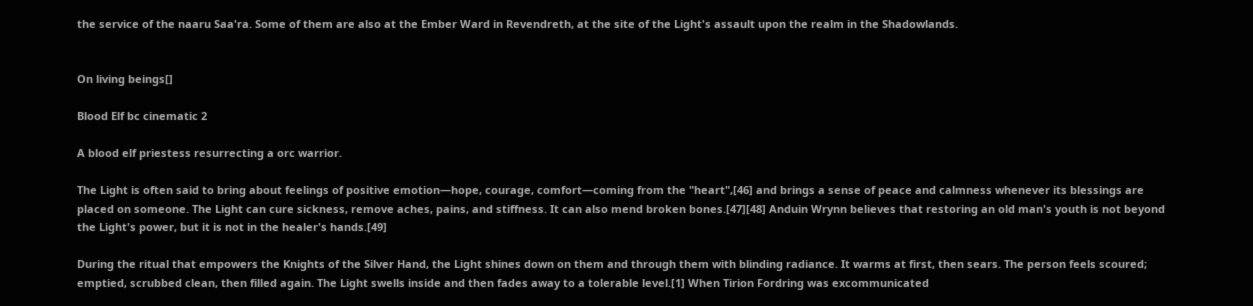the service of the naaru Saa'ra. Some of them are also at the Ember Ward in Revendreth, at the site of the Light's assault upon the realm in the Shadowlands.


On living beings[]

Blood Elf bc cinematic 2

A blood elf priestess resurrecting a orc warrior.

The Light is often said to bring about feelings of positive emotion—hope, courage, comfort—coming from the "heart",[46] and brings a sense of peace and calmness whenever its blessings are placed on someone. The Light can cure sickness, remove aches, pains, and stiffness. It can also mend broken bones.[47][48] Anduin Wrynn believes that restoring an old man's youth is not beyond the Light's power, but it is not in the healer's hands.[49]

During the ritual that empowers the Knights of the Silver Hand, the Light shines down on them and through them with blinding radiance. It warms at first, then sears. The person feels scoured; emptied, scrubbed clean, then filled again. The Light swells inside and then fades away to a tolerable level.[1] When Tirion Fordring was excommunicated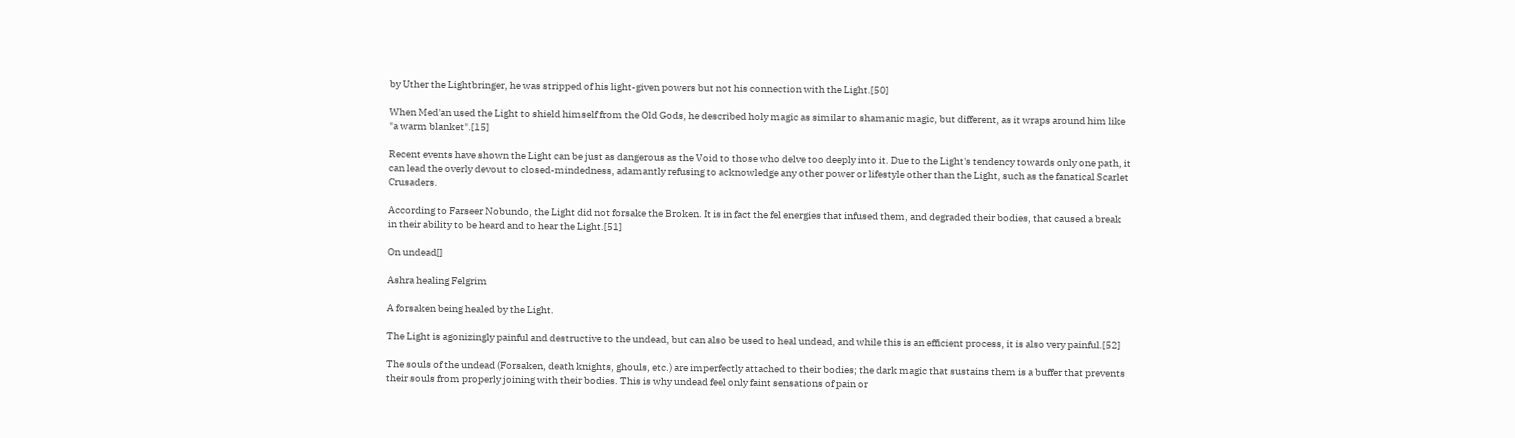by Uther the Lightbringer, he was stripped of his light-given powers but not his connection with the Light.[50]

When Med'an used the Light to shield himself from the Old Gods, he described holy magic as similar to shamanic magic, but different, as it wraps around him like "a warm blanket".[15]

Recent events have shown the Light can be just as dangerous as the Void to those who delve too deeply into it. Due to the Light's tendency towards only one path, it can lead the overly devout to closed-mindedness, adamantly refusing to acknowledge any other power or lifestyle other than the Light, such as the fanatical Scarlet Crusaders.

According to Farseer Nobundo, the Light did not forsake the Broken. It is in fact the fel energies that infused them, and degraded their bodies, that caused a break in their ability to be heard and to hear the Light.[51]

On undead[]

Ashra healing Felgrim

A forsaken being healed by the Light.

The Light is agonizingly painful and destructive to the undead, but can also be used to heal undead, and while this is an efficient process, it is also very painful.[52]

The souls of the undead (Forsaken, death knights, ghouls, etc.) are imperfectly attached to their bodies; the dark magic that sustains them is a buffer that prevents their souls from properly joining with their bodies. This is why undead feel only faint sensations of pain or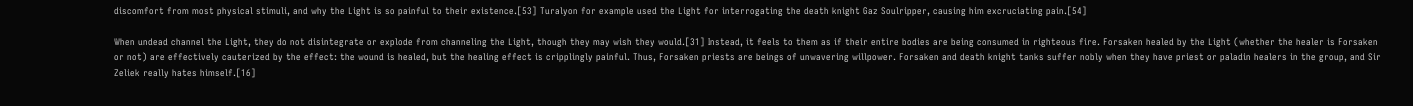discomfort from most physical stimuli, and why the Light is so painful to their existence.[53] Turalyon for example used the Light for interrogating the death knight Gaz Soulripper, causing him excruciating pain.[54]

When undead channel the Light, they do not disintegrate or explode from channeling the Light, though they may wish they would.[31] Instead, it feels to them as if their entire bodies are being consumed in righteous fire. Forsaken healed by the Light (whether the healer is Forsaken or not) are effectively cauterized by the effect: the wound is healed, but the healing effect is cripplingly painful. Thus, Forsaken priests are beings of unwavering willpower. Forsaken and death knight tanks suffer nobly when they have priest or paladin healers in the group, and Sir Zeliek really hates himself.[16]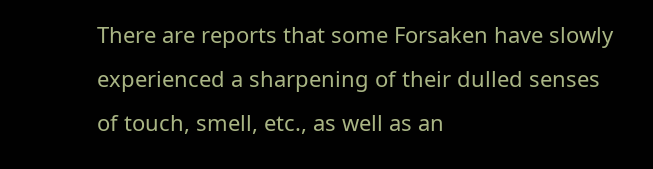There are reports that some Forsaken have slowly experienced a sharpening of their dulled senses of touch, smell, etc., as well as an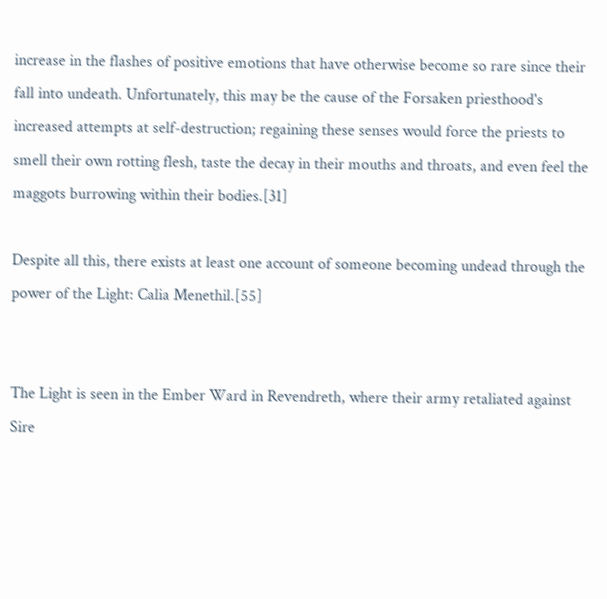increase in the flashes of positive emotions that have otherwise become so rare since their fall into undeath. Unfortunately, this may be the cause of the Forsaken priesthood's increased attempts at self-destruction; regaining these senses would force the priests to smell their own rotting flesh, taste the decay in their mouths and throats, and even feel the maggots burrowing within their bodies.[31]

Despite all this, there exists at least one account of someone becoming undead through the power of the Light: Calia Menethil.[55]


The Light is seen in the Ember Ward in Revendreth, where their army retaliated against Sire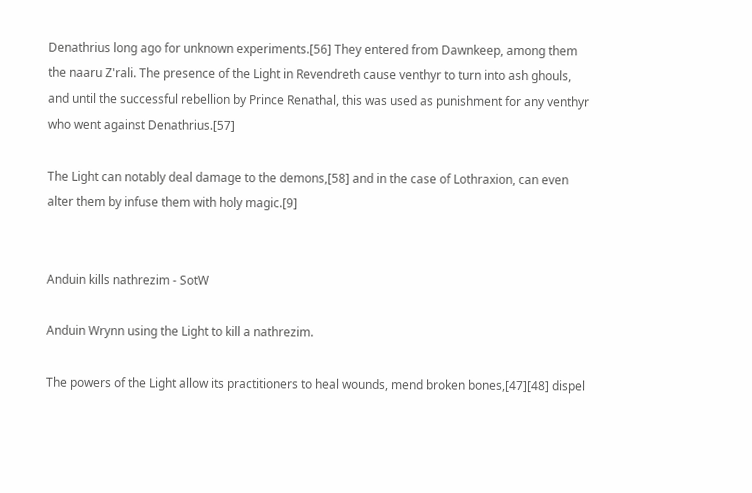Denathrius long ago for unknown experiments.[56] They entered from Dawnkeep, among them the naaru Z'rali. The presence of the Light in Revendreth cause venthyr to turn into ash ghouls, and until the successful rebellion by Prince Renathal, this was used as punishment for any venthyr who went against Denathrius.[57]

The Light can notably deal damage to the demons,[58] and in the case of Lothraxion, can even alter them by infuse them with holy magic.[9]


Anduin kills nathrezim - SotW

Anduin Wrynn using the Light to kill a nathrezim.

The powers of the Light allow its practitioners to heal wounds, mend broken bones,[47][48] dispel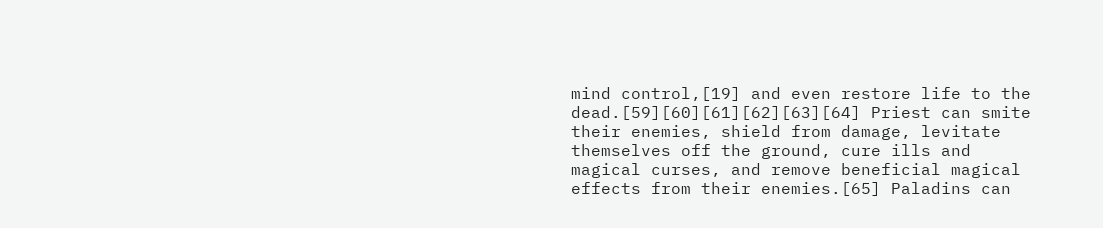mind control,[19] and even restore life to the dead.[59][60][61][62][63][64] Priest can smite their enemies, shield from damage, levitate themselves off the ground, cure ills and magical curses, and remove beneficial magical effects from their enemies.[65] Paladins can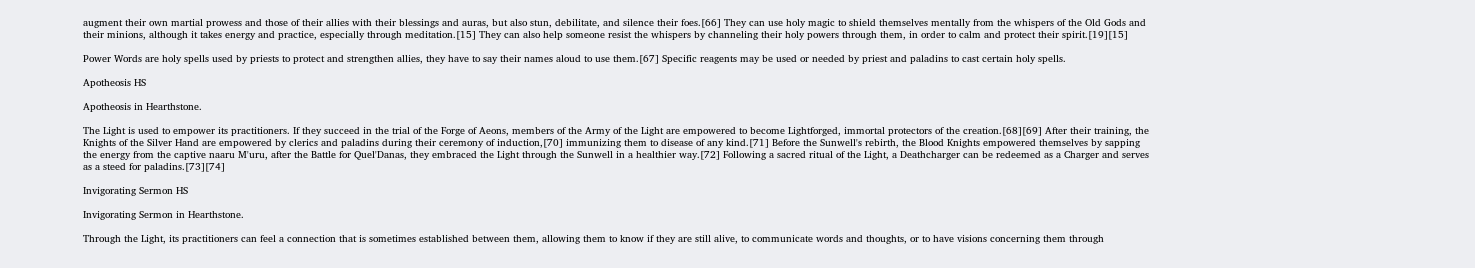augment their own martial prowess and those of their allies with their blessings and auras, but also stun, debilitate, and silence their foes.[66] They can use holy magic to shield themselves mentally from the whispers of the Old Gods and their minions, although it takes energy and practice, especially through meditation.[15] They can also help someone resist the whispers by channeling their holy powers through them, in order to calm and protect their spirit.[19][15]

Power Words are holy spells used by priests to protect and strengthen allies, they have to say their names aloud to use them.[67] Specific reagents may be used or needed by priest and paladins to cast certain holy spells.

Apotheosis HS

Apotheosis in Hearthstone.

The Light is used to empower its practitioners. If they succeed in the trial of the Forge of Aeons, members of the Army of the Light are empowered to become Lightforged, immortal protectors of the creation.[68][69] After their training, the Knights of the Silver Hand are empowered by clerics and paladins during their ceremony of induction,[70] immunizing them to disease of any kind.[71] Before the Sunwell's rebirth, the Blood Knights empowered themselves by sapping the energy from the captive naaru M'uru, after the Battle for Quel'Danas, they embraced the Light through the Sunwell in a healthier way.[72] Following a sacred ritual of the Light, a Deathcharger can be redeemed as a Charger and serves as a steed for paladins.[73][74]

Invigorating Sermon HS

Invigorating Sermon in Hearthstone.

Through the Light, its practitioners can feel a connection that is sometimes established between them, allowing them to know if they are still alive, to communicate words and thoughts, or to have visions concerning them through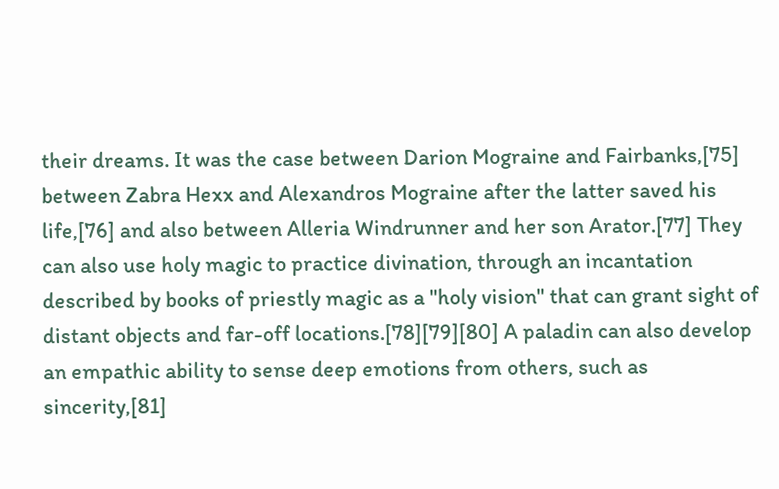their dreams. It was the case between Darion Mograine and Fairbanks,[75] between Zabra Hexx and Alexandros Mograine after the latter saved his life,[76] and also between Alleria Windrunner and her son Arator.[77] They can also use holy magic to practice divination, through an incantation described by books of priestly magic as a "holy vision" that can grant sight of distant objects and far-off locations.[78][79][80] A paladin can also develop an empathic ability to sense deep emotions from others, such as sincerity,[81]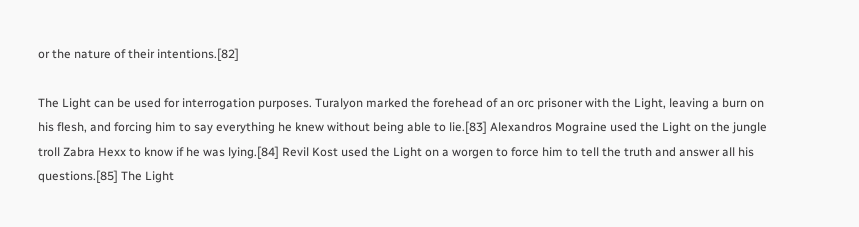or the nature of their intentions.[82]

The Light can be used for interrogation purposes. Turalyon marked the forehead of an orc prisoner with the Light, leaving a burn on his flesh, and forcing him to say everything he knew without being able to lie.[83] Alexandros Mograine used the Light on the jungle troll Zabra Hexx to know if he was lying.[84] Revil Kost used the Light on a worgen to force him to tell the truth and answer all his questions.[85] The Light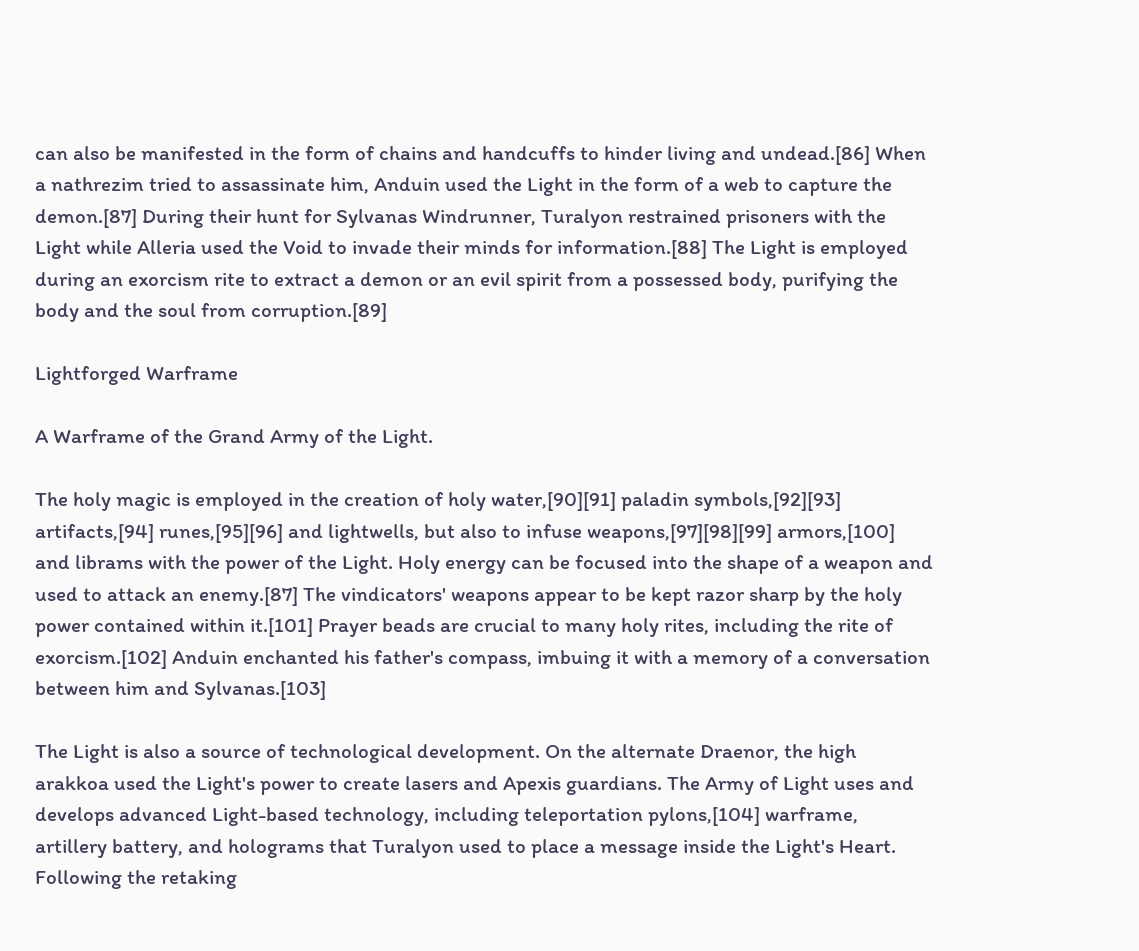can also be manifested in the form of chains and handcuffs to hinder living and undead.[86] When a nathrezim tried to assassinate him, Anduin used the Light in the form of a web to capture the demon.[87] During their hunt for Sylvanas Windrunner, Turalyon restrained prisoners with the Light while Alleria used the Void to invade their minds for information.[88] The Light is employed during an exorcism rite to extract a demon or an evil spirit from a possessed body, purifying the body and the soul from corruption.[89]

Lightforged Warframe

A Warframe of the Grand Army of the Light.

The holy magic is employed in the creation of holy water,[90][91] paladin symbols,[92][93] artifacts,[94] runes,[95][96] and lightwells, but also to infuse weapons,[97][98][99] armors,[100] and librams with the power of the Light. Holy energy can be focused into the shape of a weapon and used to attack an enemy.[87] The vindicators' weapons appear to be kept razor sharp by the holy power contained within it.[101] Prayer beads are crucial to many holy rites, including the rite of exorcism.[102] Anduin enchanted his father's compass, imbuing it with a memory of a conversation between him and Sylvanas.[103]

The Light is also a source of technological development. On the alternate Draenor, the high arakkoa used the Light's power to create lasers and Apexis guardians. The Army of Light uses and develops advanced Light-based technology, including teleportation pylons,[104] warframe, artillery battery, and holograms that Turalyon used to place a message inside the Light's Heart. Following the retaking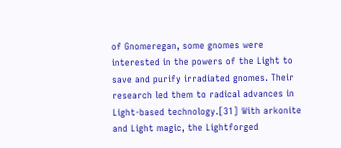of Gnomeregan, some gnomes were interested in the powers of the Light to save and purify irradiated gnomes. Their research led them to radical advances in Light-based technology.[31] With arkonite and Light magic, the Lightforged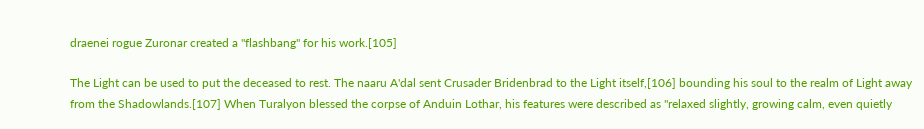draenei rogue Zuronar created a "flashbang" for his work.[105]

The Light can be used to put the deceased to rest. The naaru A'dal sent Crusader Bridenbrad to the Light itself,[106] bounding his soul to the realm of Light away from the Shadowlands.[107] When Turalyon blessed the corpse of Anduin Lothar, his features were described as "relaxed slightly, growing calm, even quietly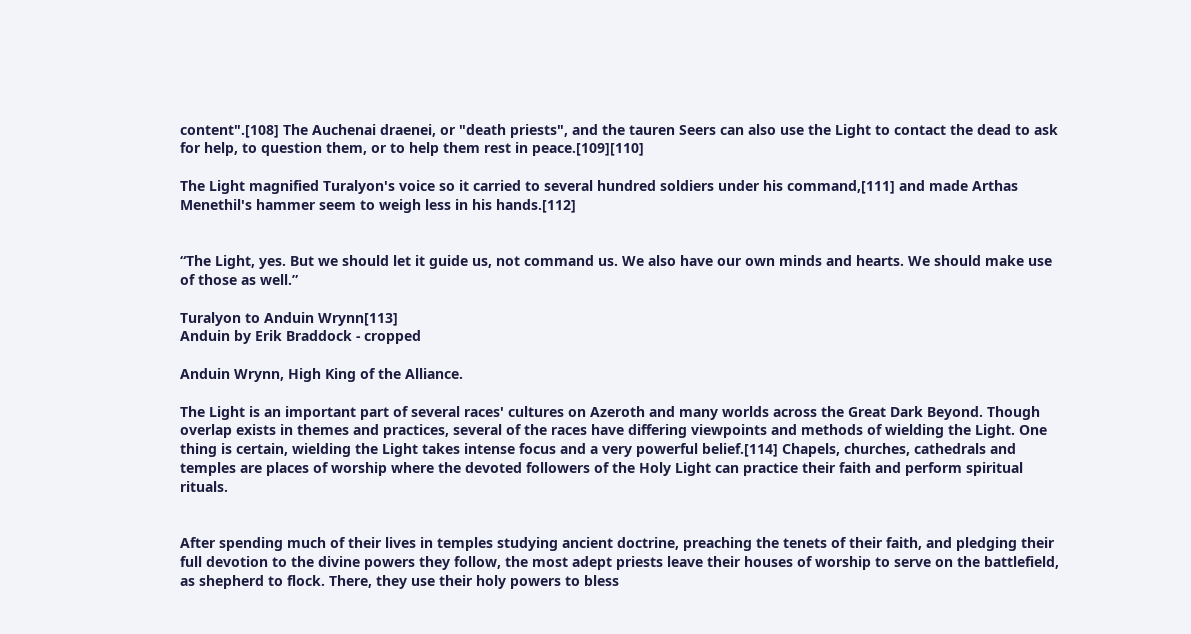content".[108] The Auchenai draenei, or "death priests", and the tauren Seers can also use the Light to contact the dead to ask for help, to question them, or to help them rest in peace.[109][110]

The Light magnified Turalyon's voice so it carried to several hundred soldiers under his command,[111] and made Arthas Menethil's hammer seem to weigh less in his hands.[112]


“The Light, yes. But we should let it guide us, not command us. We also have our own minds and hearts. We should make use of those as well.”

Turalyon to Anduin Wrynn[113]
Anduin by Erik Braddock - cropped

Anduin Wrynn, High King of the Alliance.

The Light is an important part of several races' cultures on Azeroth and many worlds across the Great Dark Beyond. Though overlap exists in themes and practices, several of the races have differing viewpoints and methods of wielding the Light. One thing is certain, wielding the Light takes intense focus and a very powerful belief.[114] Chapels, churches, cathedrals and temples are places of worship where the devoted followers of the Holy Light can practice their faith and perform spiritual rituals.


After spending much of their lives in temples studying ancient doctrine, preaching the tenets of their faith, and pledging their full devotion to the divine powers they follow, the most adept priests leave their houses of worship to serve on the battlefield, as shepherd to flock. There, they use their holy powers to bless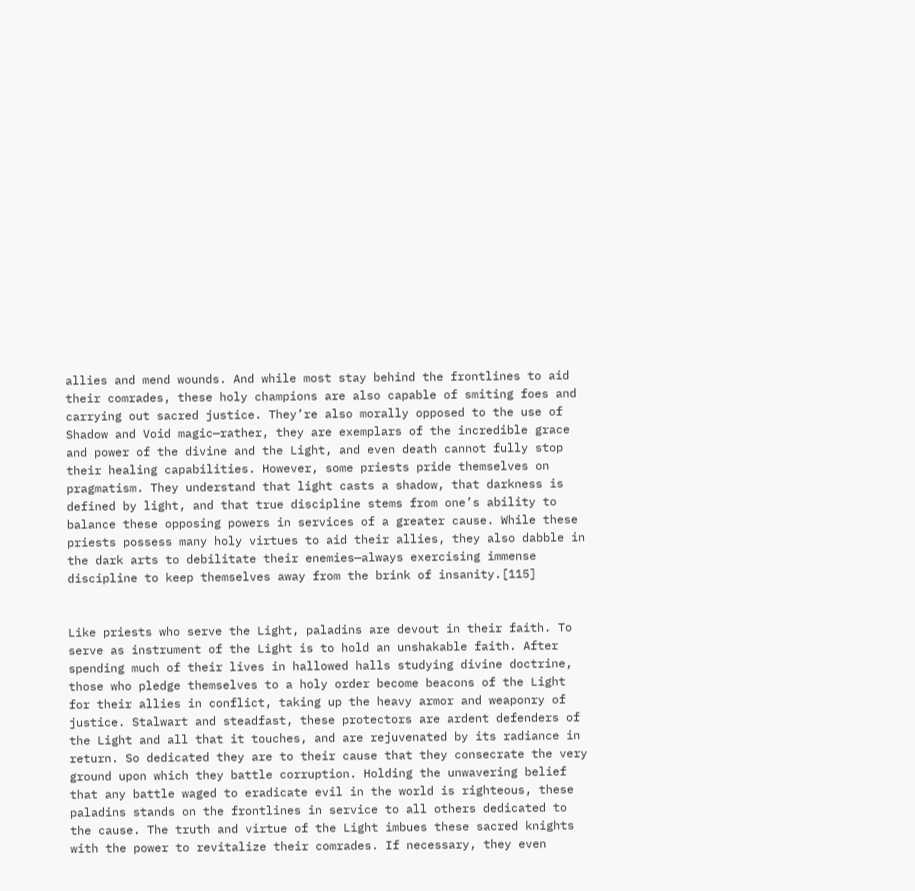allies and mend wounds. And while most stay behind the frontlines to aid their comrades, these holy champions are also capable of smiting foes and carrying out sacred justice. They’re also morally opposed to the use of Shadow and Void magic—rather, they are exemplars of the incredible grace and power of the divine and the Light, and even death cannot fully stop their healing capabilities. However, some priests pride themselves on pragmatism. They understand that light casts a shadow, that darkness is defined by light, and that true discipline stems from one’s ability to balance these opposing powers in services of a greater cause. While these priests possess many holy virtues to aid their allies, they also dabble in the dark arts to debilitate their enemies—always exercising immense discipline to keep themselves away from the brink of insanity.[115]


Like priests who serve the Light, paladins are devout in their faith. To serve as instrument of the Light is to hold an unshakable faith. After spending much of their lives in hallowed halls studying divine doctrine, those who pledge themselves to a holy order become beacons of the Light for their allies in conflict, taking up the heavy armor and weaponry of justice. Stalwart and steadfast, these protectors are ardent defenders of the Light and all that it touches, and are rejuvenated by its radiance in return. So dedicated they are to their cause that they consecrate the very ground upon which they battle corruption. Holding the unwavering belief that any battle waged to eradicate evil in the world is righteous, these paladins stands on the frontlines in service to all others dedicated to the cause. The truth and virtue of the Light imbues these sacred knights with the power to revitalize their comrades. If necessary, they even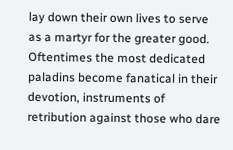lay down their own lives to serve as a martyr for the greater good. Oftentimes the most dedicated paladins become fanatical in their devotion, instruments of retribution against those who dare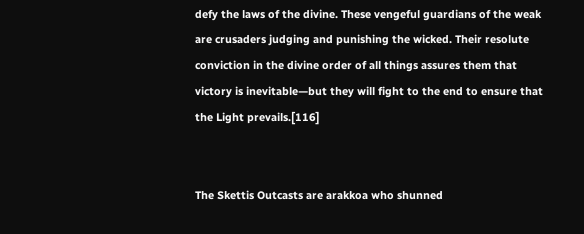defy the laws of the divine. These vengeful guardians of the weak are crusaders judging and punishing the wicked. Their resolute conviction in the divine order of all things assures them that victory is inevitable—but they will fight to the end to ensure that the Light prevails.[116]


The Skettis Outcasts are arakkoa who shunned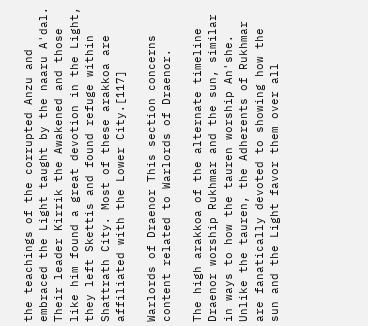the teachings of the corrupted Anzu and embraced the Light taught by the naaru A'dal. Their leader Kirrik the Awakened and those like him found a great devotion in the Light, they left Skettis and found refuge within Shattrath City. Most of these arakkoa are affiliated with the Lower City.[117]

Warlords of Draenor This section concerns content related to Warlords of Draenor.

The high arakkoa of the alternate timeline Draenor worship Rukhmar and the sun, similar in ways to how the tauren worship An'she. Unlike the tauren, the Adherents of Rukhmar are fanatically devoted to showing how the sun and the Light favor them over all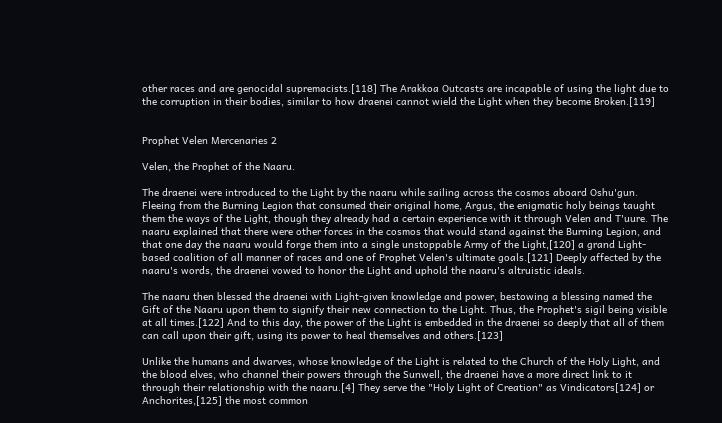other races and are genocidal supremacists.[118] The Arakkoa Outcasts are incapable of using the light due to the corruption in their bodies, similar to how draenei cannot wield the Light when they become Broken.[119]


Prophet Velen Mercenaries 2

Velen, the Prophet of the Naaru.

The draenei were introduced to the Light by the naaru while sailing across the cosmos aboard Oshu'gun. Fleeing from the Burning Legion that consumed their original home, Argus, the enigmatic holy beings taught them the ways of the Light, though they already had a certain experience with it through Velen and T'uure. The naaru explained that there were other forces in the cosmos that would stand against the Burning Legion, and that one day the naaru would forge them into a single unstoppable Army of the Light,[120] a grand Light-based coalition of all manner of races and one of Prophet Velen's ultimate goals.[121] Deeply affected by the naaru's words, the draenei vowed to honor the Light and uphold the naaru's altruistic ideals.

The naaru then blessed the draenei with Light-given knowledge and power, bestowing a blessing named the Gift of the Naaru upon them to signify their new connection to the Light. Thus, the Prophet's sigil being visible at all times.[122] And to this day, the power of the Light is embedded in the draenei so deeply that all of them can call upon their gift, using its power to heal themselves and others.[123]

Unlike the humans and dwarves, whose knowledge of the Light is related to the Church of the Holy Light, and the blood elves, who channel their powers through the Sunwell, the draenei have a more direct link to it through their relationship with the naaru.[4] They serve the "Holy Light of Creation" as Vindicators[124] or Anchorites,[125] the most common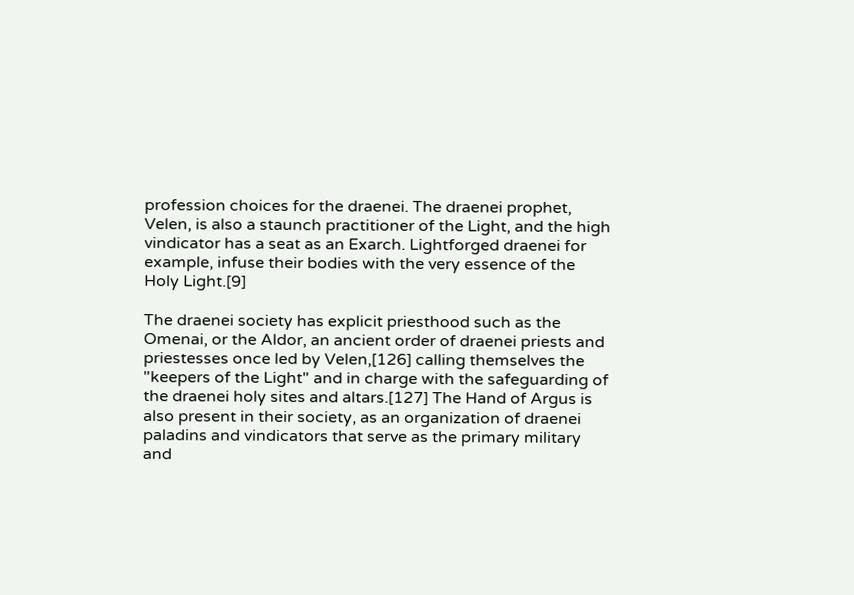profession choices for the draenei. The draenei prophet, Velen, is also a staunch practitioner of the Light, and the high vindicator has a seat as an Exarch. Lightforged draenei for example, infuse their bodies with the very essence of the Holy Light.[9]

The draenei society has explicit priesthood such as the Omenai, or the Aldor, an ancient order of draenei priests and priestesses once led by Velen,[126] calling themselves the "keepers of the Light" and in charge with the safeguarding of the draenei holy sites and altars.[127] The Hand of Argus is also present in their society, as an organization of draenei paladins and vindicators that serve as the primary military and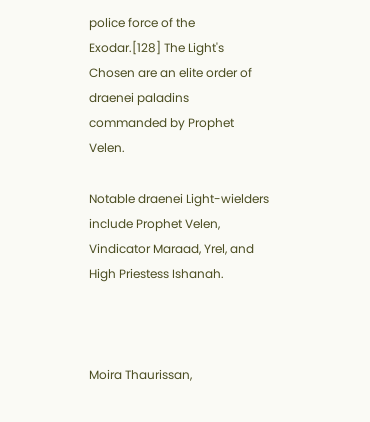police force of the Exodar.[128] The Light's Chosen are an elite order of draenei paladins commanded by Prophet Velen.

Notable draenei Light-wielders include Prophet Velen, Vindicator Maraad, Yrel, and High Priestess Ishanah.



Moira Thaurissan,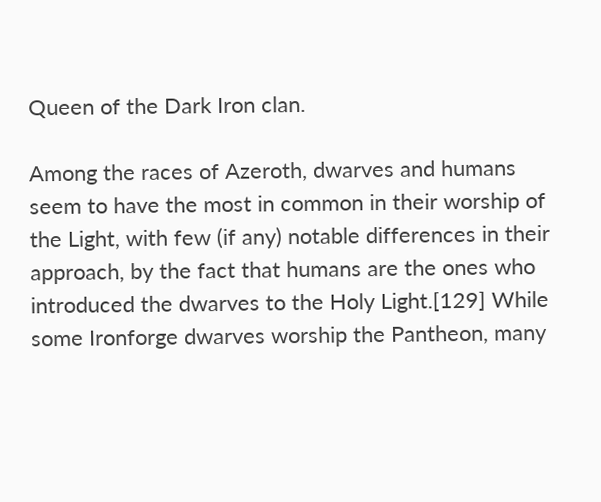Queen of the Dark Iron clan.

Among the races of Azeroth, dwarves and humans seem to have the most in common in their worship of the Light, with few (if any) notable differences in their approach, by the fact that humans are the ones who introduced the dwarves to the Holy Light.[129] While some Ironforge dwarves worship the Pantheon, many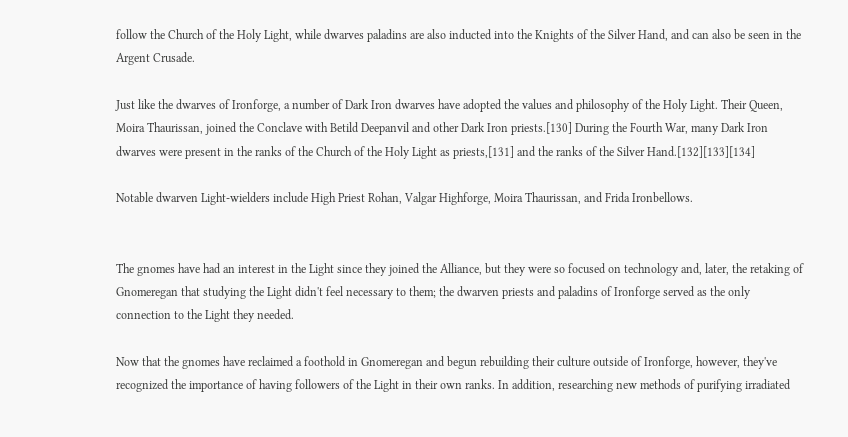follow the Church of the Holy Light, while dwarves paladins are also inducted into the Knights of the Silver Hand, and can also be seen in the Argent Crusade.

Just like the dwarves of Ironforge, a number of Dark Iron dwarves have adopted the values and philosophy of the Holy Light. Their Queen, Moira Thaurissan, joined the Conclave with Betild Deepanvil and other Dark Iron priests.[130] During the Fourth War, many Dark Iron dwarves were present in the ranks of the Church of the Holy Light as priests,[131] and the ranks of the Silver Hand.[132][133][134]

Notable dwarven Light-wielders include High Priest Rohan, Valgar Highforge, Moira Thaurissan, and Frida Ironbellows.


The gnomes have had an interest in the Light since they joined the Alliance, but they were so focused on technology and, later, the retaking of Gnomeregan that studying the Light didn't feel necessary to them; the dwarven priests and paladins of Ironforge served as the only connection to the Light they needed.

Now that the gnomes have reclaimed a foothold in Gnomeregan and begun rebuilding their culture outside of Ironforge, however, they've recognized the importance of having followers of the Light in their own ranks. In addition, researching new methods of purifying irradiated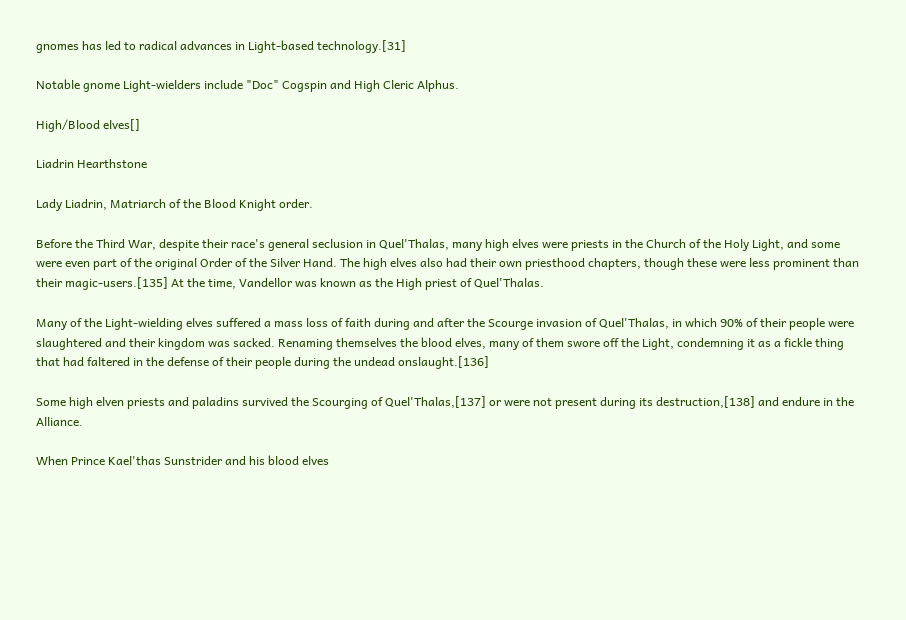gnomes has led to radical advances in Light-based technology.[31]

Notable gnome Light-wielders include "Doc" Cogspin and High Cleric Alphus.

High/Blood elves[]

Liadrin Hearthstone

Lady Liadrin, Matriarch of the Blood Knight order.

Before the Third War, despite their race's general seclusion in Quel'Thalas, many high elves were priests in the Church of the Holy Light, and some were even part of the original Order of the Silver Hand. The high elves also had their own priesthood chapters, though these were less prominent than their magic-users.[135] At the time, Vandellor was known as the High priest of Quel'Thalas.

Many of the Light-wielding elves suffered a mass loss of faith during and after the Scourge invasion of Quel'Thalas, in which 90% of their people were slaughtered and their kingdom was sacked. Renaming themselves the blood elves, many of them swore off the Light, condemning it as a fickle thing that had faltered in the defense of their people during the undead onslaught.[136]

Some high elven priests and paladins survived the Scourging of Quel'Thalas,[137] or were not present during its destruction,[138] and endure in the Alliance.

When Prince Kael'thas Sunstrider and his blood elves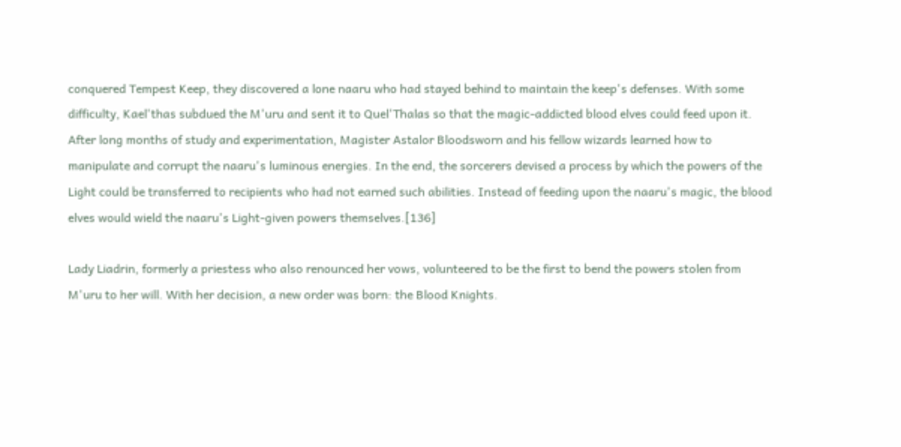conquered Tempest Keep, they discovered a lone naaru who had stayed behind to maintain the keep's defenses. With some difficulty, Kael'thas subdued the M'uru and sent it to Quel'Thalas so that the magic-addicted blood elves could feed upon it. After long months of study and experimentation, Magister Astalor Bloodsworn and his fellow wizards learned how to manipulate and corrupt the naaru's luminous energies. In the end, the sorcerers devised a process by which the powers of the Light could be transferred to recipients who had not earned such abilities. Instead of feeding upon the naaru's magic, the blood elves would wield the naaru's Light-given powers themselves.[136]

Lady Liadrin, formerly a priestess who also renounced her vows, volunteered to be the first to bend the powers stolen from M'uru to her will. With her decision, a new order was born: the Blood Knights.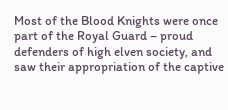Most of the Blood Knights were once part of the Royal Guard – proud defenders of high elven society, and saw their appropriation of the captive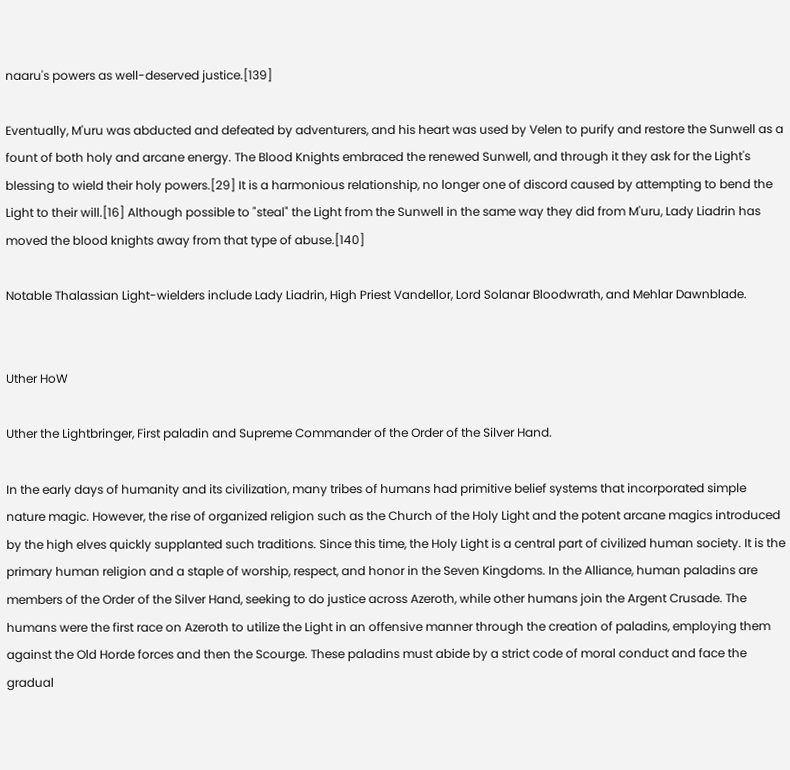naaru's powers as well-deserved justice.[139]

Eventually, M'uru was abducted and defeated by adventurers, and his heart was used by Velen to purify and restore the Sunwell as a fount of both holy and arcane energy. The Blood Knights embraced the renewed Sunwell, and through it they ask for the Light's blessing to wield their holy powers.[29] It is a harmonious relationship, no longer one of discord caused by attempting to bend the Light to their will.[16] Although possible to "steal" the Light from the Sunwell in the same way they did from M'uru, Lady Liadrin has moved the blood knights away from that type of abuse.[140]

Notable Thalassian Light-wielders include Lady Liadrin, High Priest Vandellor, Lord Solanar Bloodwrath, and Mehlar Dawnblade.


Uther HoW

Uther the Lightbringer, First paladin and Supreme Commander of the Order of the Silver Hand.

In the early days of humanity and its civilization, many tribes of humans had primitive belief systems that incorporated simple nature magic. However, the rise of organized religion such as the Church of the Holy Light and the potent arcane magics introduced by the high elves quickly supplanted such traditions. Since this time, the Holy Light is a central part of civilized human society. It is the primary human religion and a staple of worship, respect, and honor in the Seven Kingdoms. In the Alliance, human paladins are members of the Order of the Silver Hand, seeking to do justice across Azeroth, while other humans join the Argent Crusade. The humans were the first race on Azeroth to utilize the Light in an offensive manner through the creation of paladins, employing them against the Old Horde forces and then the Scourge. These paladins must abide by a strict code of moral conduct and face the gradual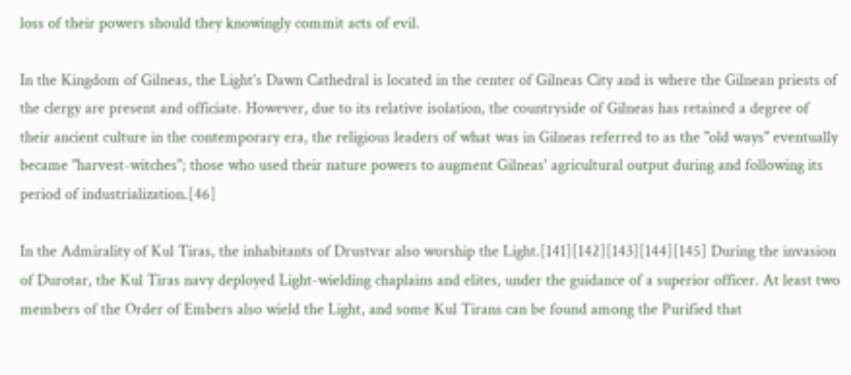loss of their powers should they knowingly commit acts of evil.

In the Kingdom of Gilneas, the Light's Dawn Cathedral is located in the center of Gilneas City and is where the Gilnean priests of the clergy are present and officiate. However, due to its relative isolation, the countryside of Gilneas has retained a degree of their ancient culture in the contemporary era, the religious leaders of what was in Gilneas referred to as the "old ways" eventually became "harvest-witches"; those who used their nature powers to augment Gilneas' agricultural output during and following its period of industrialization.[46]

In the Admirality of Kul Tiras, the inhabitants of Drustvar also worship the Light.[141][142][143][144][145] During the invasion of Durotar, the Kul Tiras navy deployed Light-wielding chaplains and elites, under the guidance of a superior officer. At least two members of the Order of Embers also wield the Light, and some Kul Tirans can be found among the Purified that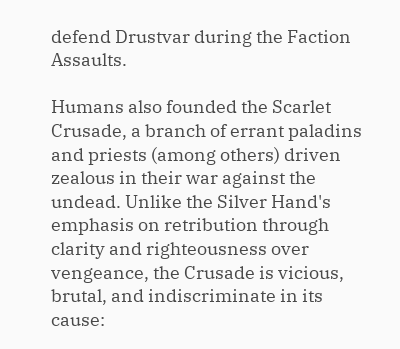defend Drustvar during the Faction Assaults.

Humans also founded the Scarlet Crusade, a branch of errant paladins and priests (among others) driven zealous in their war against the undead. Unlike the Silver Hand's emphasis on retribution through clarity and righteousness over vengeance, the Crusade is vicious, brutal, and indiscriminate in its cause: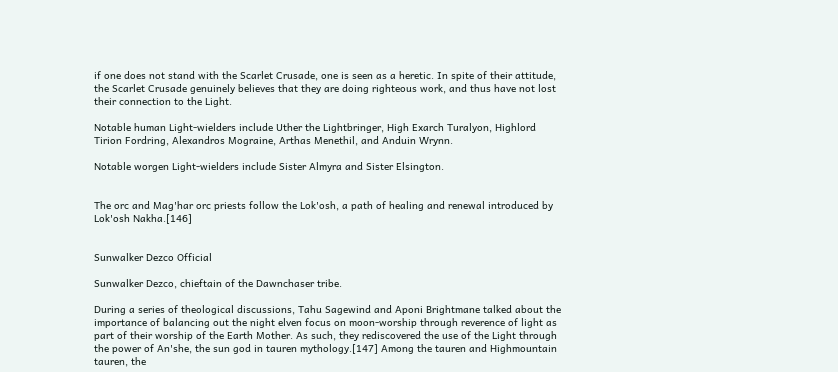if one does not stand with the Scarlet Crusade, one is seen as a heretic. In spite of their attitude, the Scarlet Crusade genuinely believes that they are doing righteous work, and thus have not lost their connection to the Light.

Notable human Light-wielders include Uther the Lightbringer, High Exarch Turalyon, Highlord Tirion Fordring, Alexandros Mograine, Arthas Menethil, and Anduin Wrynn.

Notable worgen Light-wielders include Sister Almyra and Sister Elsington.


The orc and Mag'har orc priests follow the Lok'osh, a path of healing and renewal introduced by Lok'osh Nakha.[146]


Sunwalker Dezco Official

Sunwalker Dezco, chieftain of the Dawnchaser tribe.

During a series of theological discussions, Tahu Sagewind and Aponi Brightmane talked about the importance of balancing out the night elven focus on moon-worship through reverence of light as part of their worship of the Earth Mother. As such, they rediscovered the use of the Light through the power of An'she, the sun god in tauren mythology.[147] Among the tauren and Highmountain tauren, the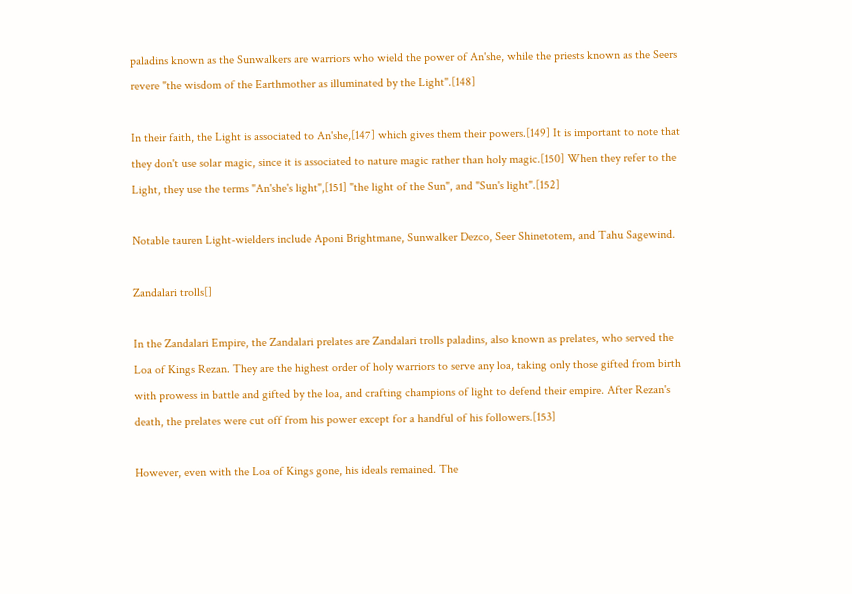paladins known as the Sunwalkers are warriors who wield the power of An'she, while the priests known as the Seers revere "the wisdom of the Earthmother as illuminated by the Light".[148]

In their faith, the Light is associated to An'she,[147] which gives them their powers.[149] It is important to note that they don't use solar magic, since it is associated to nature magic rather than holy magic.[150] When they refer to the Light, they use the terms "An'she's light",[151] "the light of the Sun", and "Sun's light".[152]

Notable tauren Light-wielders include Aponi Brightmane, Sunwalker Dezco, Seer Shinetotem, and Tahu Sagewind.

Zandalari trolls[]

In the Zandalari Empire, the Zandalari prelates are Zandalari trolls paladins, also known as prelates, who served the Loa of Kings Rezan. They are the highest order of holy warriors to serve any loa, taking only those gifted from birth with prowess in battle and gifted by the loa, and crafting champions of light to defend their empire. After Rezan's death, the prelates were cut off from his power except for a handful of his followers.[153]

However, even with the Loa of Kings gone, his ideals remained. The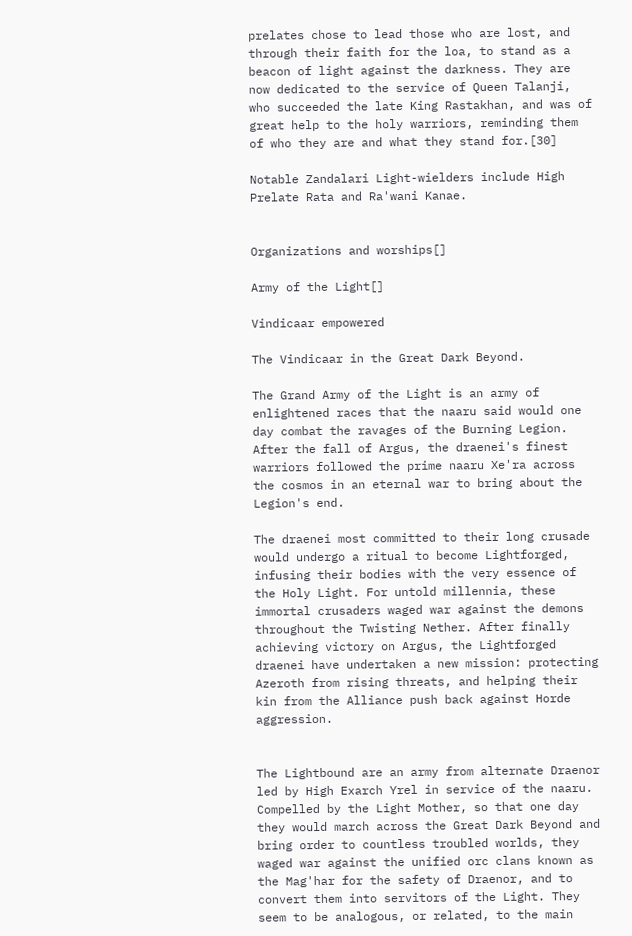prelates chose to lead those who are lost, and through their faith for the loa, to stand as a beacon of light against the darkness. They are now dedicated to the service of Queen Talanji, who succeeded the late King Rastakhan, and was of great help to the holy warriors, reminding them of who they are and what they stand for.[30]

Notable Zandalari Light-wielders include High Prelate Rata and Ra'wani Kanae.


Organizations and worships[]

Army of the Light[]

Vindicaar empowered

The Vindicaar in the Great Dark Beyond.

The Grand Army of the Light is an army of enlightened races that the naaru said would one day combat the ravages of the Burning Legion. After the fall of Argus, the draenei's finest warriors followed the prime naaru Xe'ra across the cosmos in an eternal war to bring about the Legion's end.

The draenei most committed to their long crusade would undergo a ritual to become Lightforged, infusing their bodies with the very essence of the Holy Light. For untold millennia, these immortal crusaders waged war against the demons throughout the Twisting Nether. After finally achieving victory on Argus, the Lightforged draenei have undertaken a new mission: protecting Azeroth from rising threats, and helping their kin from the Alliance push back against Horde aggression.


The Lightbound are an army from alternate Draenor led by High Exarch Yrel in service of the naaru. Compelled by the Light Mother, so that one day they would march across the Great Dark Beyond and bring order to countless troubled worlds, they waged war against the unified orc clans known as the Mag'har for the safety of Draenor, and to convert them into servitors of the Light. They seem to be analogous, or related, to the main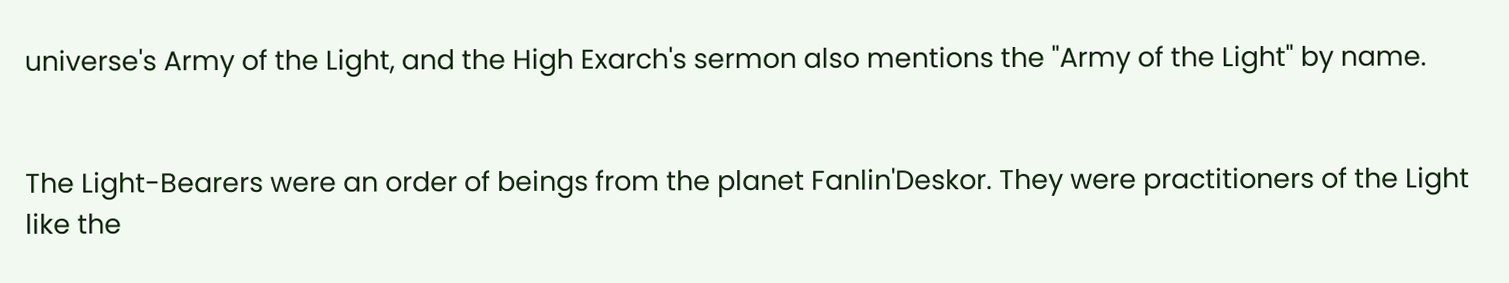universe's Army of the Light, and the High Exarch's sermon also mentions the "Army of the Light" by name.


The Light-Bearers were an order of beings from the planet Fanlin'Deskor. They were practitioners of the Light like the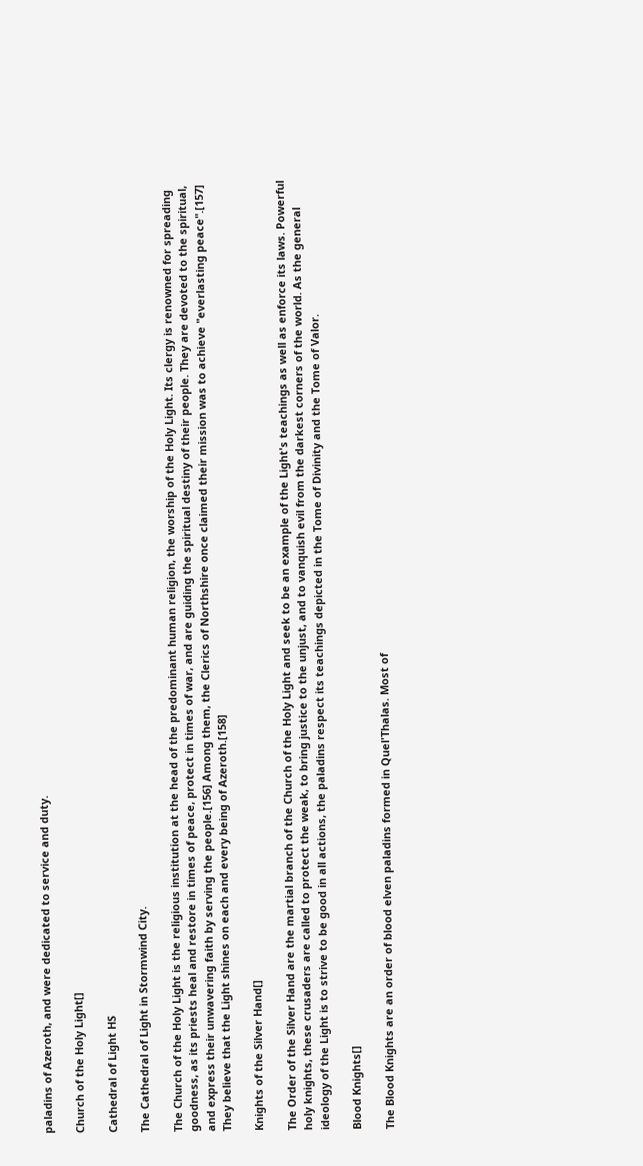paladins of Azeroth, and were dedicated to service and duty.

Church of the Holy Light[]

Cathedral of Light HS

The Cathedral of Light in Stormwind City.

The Church of the Holy Light is the religious institution at the head of the predominant human religion, the worship of the Holy Light. Its clergy is renowned for spreading goodness, as its priests heal and restore in times of peace, protect in times of war, and are guiding the spiritual destiny of their people. They are devoted to the spiritual, and express their unwavering faith by serving the people.[156] Among them, the Clerics of Northshire once claimed their mission was to achieve "everlasting peace".[157] They believe that the Light shines on each and every being of Azeroth.[158]

Knights of the Silver Hand[]

The Order of the Silver Hand are the martial branch of the Church of the Holy Light and seek to be an example of the Light's teachings as well as enforce its laws. Powerful holy knights, these crusaders are called to protect the weak, to bring justice to the unjust, and to vanquish evil from the darkest corners of the world. As the general ideology of the Light is to strive to be good in all actions, the paladins respect its teachings depicted in the Tome of Divinity and the Tome of Valor.

Blood Knights[]

The Blood Knights are an order of blood elven paladins formed in Quel'Thalas. Most of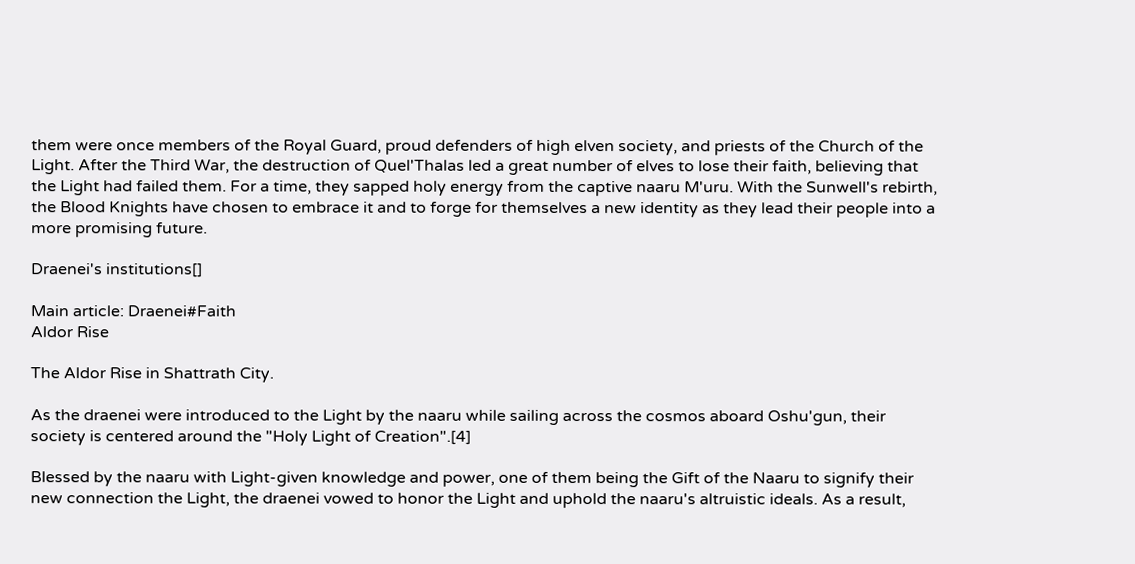them were once members of the Royal Guard, proud defenders of high elven society, and priests of the Church of the Light. After the Third War, the destruction of Quel'Thalas led a great number of elves to lose their faith, believing that the Light had failed them. For a time, they sapped holy energy from the captive naaru M'uru. With the Sunwell's rebirth, the Blood Knights have chosen to embrace it and to forge for themselves a new identity as they lead their people into a more promising future.

Draenei's institutions[]

Main article: Draenei#Faith
Aldor Rise

The Aldor Rise in Shattrath City.

As the draenei were introduced to the Light by the naaru while sailing across the cosmos aboard Oshu'gun, their society is centered around the "Holy Light of Creation".[4]

Blessed by the naaru with Light-given knowledge and power, one of them being the Gift of the Naaru to signify their new connection the Light, the draenei vowed to honor the Light and uphold the naaru's altruistic ideals. As a result,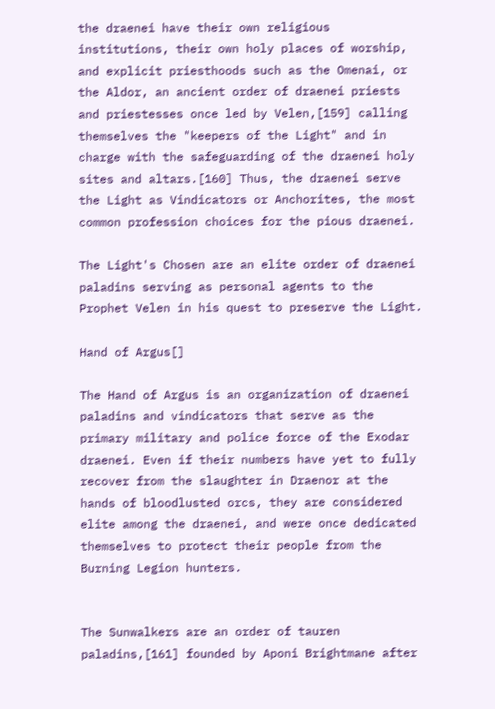the draenei have their own religious institutions, their own holy places of worship, and explicit priesthoods such as the Omenai, or the Aldor, an ancient order of draenei priests and priestesses once led by Velen,[159] calling themselves the "keepers of the Light" and in charge with the safeguarding of the draenei holy sites and altars.[160] Thus, the draenei serve the Light as Vindicators or Anchorites, the most common profession choices for the pious draenei.

The Light's Chosen are an elite order of draenei paladins serving as personal agents to the Prophet Velen in his quest to preserve the Light.

Hand of Argus[]

The Hand of Argus is an organization of draenei paladins and vindicators that serve as the primary military and police force of the Exodar draenei. Even if their numbers have yet to fully recover from the slaughter in Draenor at the hands of bloodlusted orcs, they are considered elite among the draenei, and were once dedicated themselves to protect their people from the Burning Legion hunters.


The Sunwalkers are an order of tauren paladins,[161] founded by Aponi Brightmane after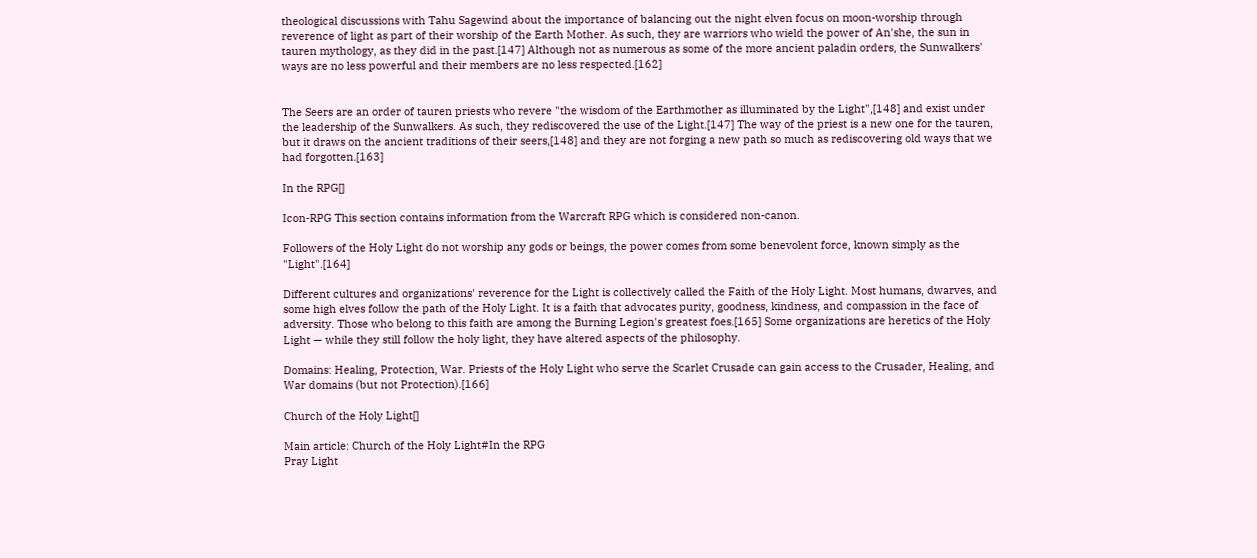theological discussions with Tahu Sagewind about the importance of balancing out the night elven focus on moon-worship through reverence of light as part of their worship of the Earth Mother. As such, they are warriors who wield the power of An'she, the sun in tauren mythology, as they did in the past.[147] Although not as numerous as some of the more ancient paladin orders, the Sunwalkers' ways are no less powerful and their members are no less respected.[162]


The Seers are an order of tauren priests who revere "the wisdom of the Earthmother as illuminated by the Light",[148] and exist under the leadership of the Sunwalkers. As such, they rediscovered the use of the Light.[147] The way of the priest is a new one for the tauren, but it draws on the ancient traditions of their seers,[148] and they are not forging a new path so much as rediscovering old ways that we had forgotten.[163]

In the RPG[]

Icon-RPG This section contains information from the Warcraft RPG which is considered non-canon.

Followers of the Holy Light do not worship any gods or beings, the power comes from some benevolent force, known simply as the "Light".[164]

Different cultures and organizations' reverence for the Light is collectively called the Faith of the Holy Light. Most humans, dwarves, and some high elves follow the path of the Holy Light. It is a faith that advocates purity, goodness, kindness, and compassion in the face of adversity. Those who belong to this faith are among the Burning Legion's greatest foes.[165] Some organizations are heretics of the Holy Light — while they still follow the holy light, they have altered aspects of the philosophy.

Domains: Healing, Protection, War. Priests of the Holy Light who serve the Scarlet Crusade can gain access to the Crusader, Healing, and War domains (but not Protection).[166]

Church of the Holy Light[]

Main article: Church of the Holy Light#In the RPG
Pray Light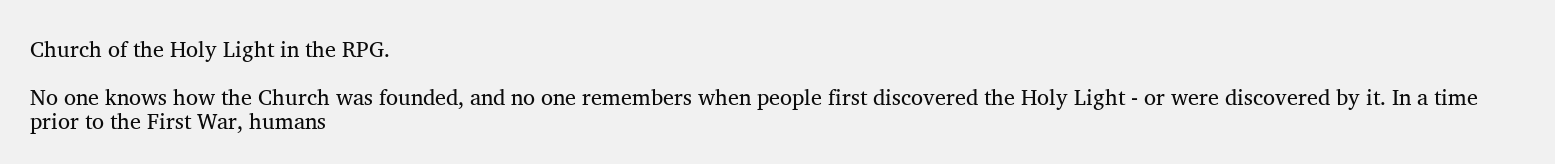Church of the Holy Light in the RPG.

No one knows how the Church was founded, and no one remembers when people first discovered the Holy Light - or were discovered by it. In a time prior to the First War, humans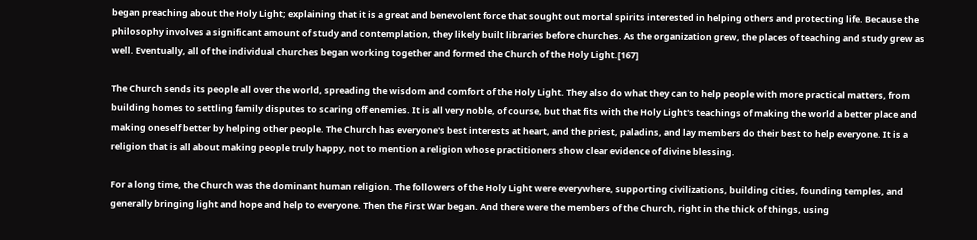began preaching about the Holy Light; explaining that it is a great and benevolent force that sought out mortal spirits interested in helping others and protecting life. Because the philosophy involves a significant amount of study and contemplation, they likely built libraries before churches. As the organization grew, the places of teaching and study grew as well. Eventually, all of the individual churches began working together and formed the Church of the Holy Light.[167]

The Church sends its people all over the world, spreading the wisdom and comfort of the Holy Light. They also do what they can to help people with more practical matters, from building homes to settling family disputes to scaring off enemies. It is all very noble, of course, but that fits with the Holy Light's teachings of making the world a better place and making oneself better by helping other people. The Church has everyone's best interests at heart, and the priest, paladins, and lay members do their best to help everyone. It is a religion that is all about making people truly happy, not to mention a religion whose practitioners show clear evidence of divine blessing.

For a long time, the Church was the dominant human religion. The followers of the Holy Light were everywhere, supporting civilizations, building cities, founding temples, and generally bringing light and hope and help to everyone. Then the First War began. And there were the members of the Church, right in the thick of things, using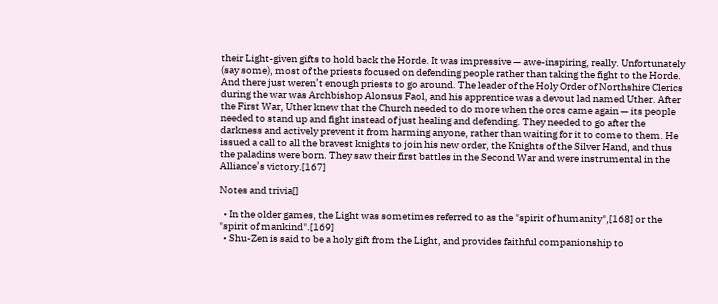their Light-given gifts to hold back the Horde. It was impressive — awe-inspiring, really. Unfortunately (say some), most of the priests focused on defending people rather than taking the fight to the Horde. And there just weren’t enough priests to go around. The leader of the Holy Order of Northshire Clerics during the war was Archbishop Alonsus Faol, and his apprentice was a devout lad named Uther. After the First War, Uther knew that the Church needed to do more when the orcs came again — its people needed to stand up and fight instead of just healing and defending. They needed to go after the darkness and actively prevent it from harming anyone, rather than waiting for it to come to them. He issued a call to all the bravest knights to join his new order, the Knights of the Silver Hand, and thus the paladins were born. They saw their first battles in the Second War and were instrumental in the Alliance’s victory.[167]

Notes and trivia[]

  • In the older games, the Light was sometimes referred to as the "spirit of humanity",[168] or the "spirit of mankind".[169]
  • Shu-Zen is said to be a holy gift from the Light, and provides faithful companionship to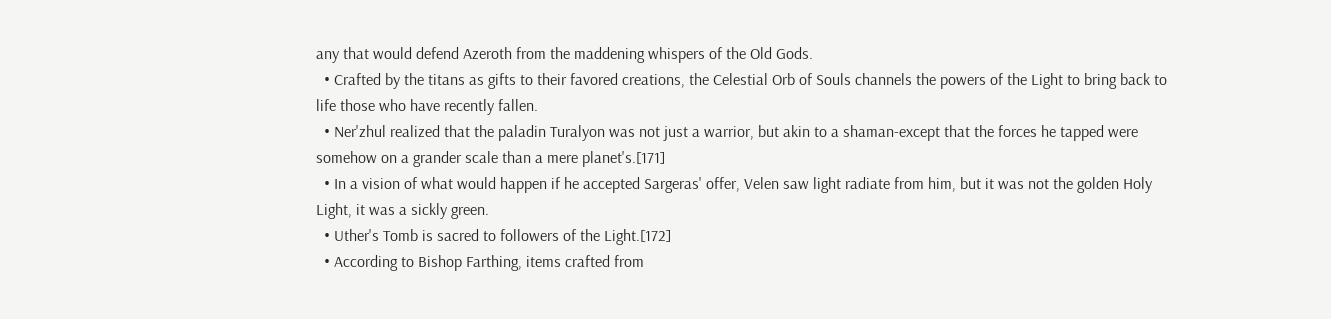any that would defend Azeroth from the maddening whispers of the Old Gods.
  • Crafted by the titans as gifts to their favored creations, the Celestial Orb of Souls channels the powers of the Light to bring back to life those who have recently fallen.
  • Ner'zhul realized that the paladin Turalyon was not just a warrior, but akin to a shaman-except that the forces he tapped were somehow on a grander scale than a mere planet's.[171]
  • In a vision of what would happen if he accepted Sargeras' offer, Velen saw light radiate from him, but it was not the golden Holy Light, it was a sickly green.
  • Uther's Tomb is sacred to followers of the Light.[172]
  • According to Bishop Farthing, items crafted from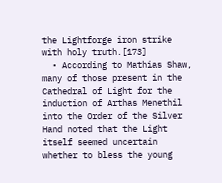the Lightforge iron strike with holy truth.[173]
  • According to Mathias Shaw, many of those present in the Cathedral of Light for the induction of Arthas Menethil into the Order of the Silver Hand noted that the Light itself seemed uncertain whether to bless the young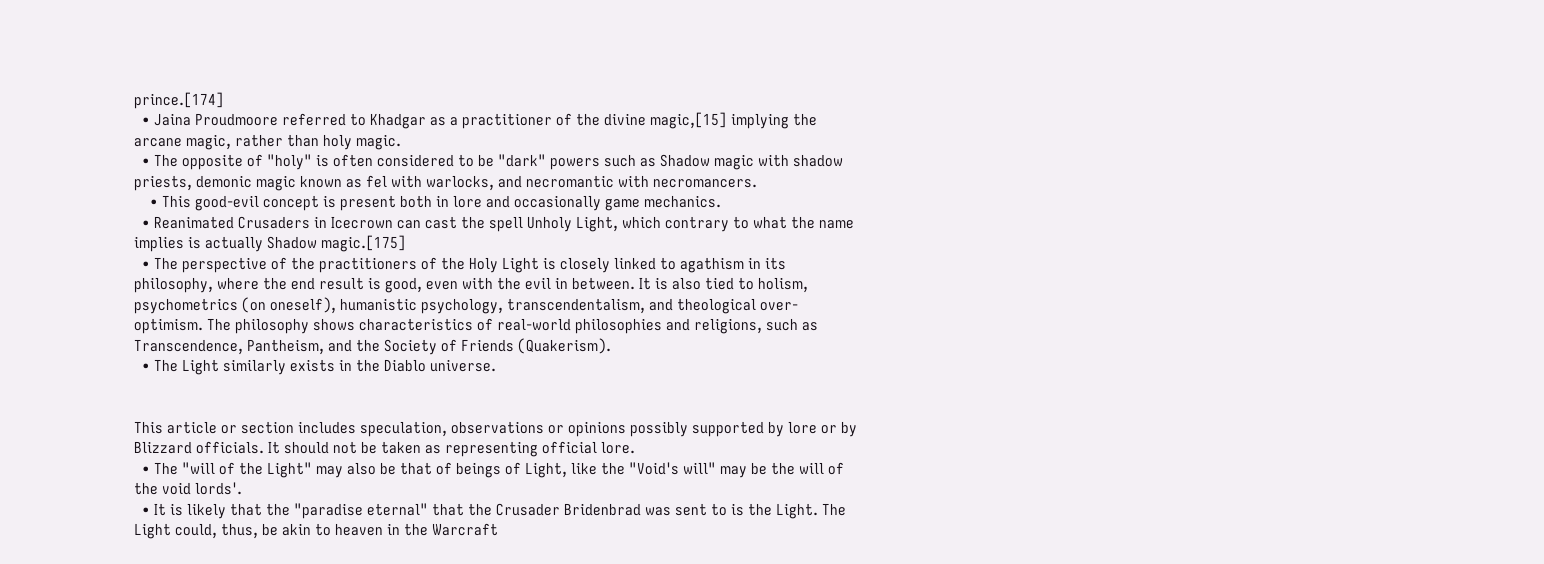prince.[174]
  • Jaina Proudmoore referred to Khadgar as a practitioner of the divine magic,[15] implying the arcane magic, rather than holy magic.
  • The opposite of "holy" is often considered to be "dark" powers such as Shadow magic with shadow priests, demonic magic known as fel with warlocks, and necromantic with necromancers.
    • This good-evil concept is present both in lore and occasionally game mechanics.
  • Reanimated Crusaders in Icecrown can cast the spell Unholy Light, which contrary to what the name implies is actually Shadow magic.[175]
  • The perspective of the practitioners of the Holy Light is closely linked to agathism in its philosophy, where the end result is good, even with the evil in between. It is also tied to holism, psychometrics (on oneself), humanistic psychology, transcendentalism, and theological over-optimism. The philosophy shows characteristics of real-world philosophies and religions, such as Transcendence, Pantheism, and the Society of Friends (Quakerism).
  • The Light similarly exists in the Diablo universe.


This article or section includes speculation, observations or opinions possibly supported by lore or by Blizzard officials. It should not be taken as representing official lore.
  • The "will of the Light" may also be that of beings of Light, like the "Void's will" may be the will of the void lords'.
  • It is likely that the "paradise eternal" that the Crusader Bridenbrad was sent to is the Light. The Light could, thus, be akin to heaven in the Warcraft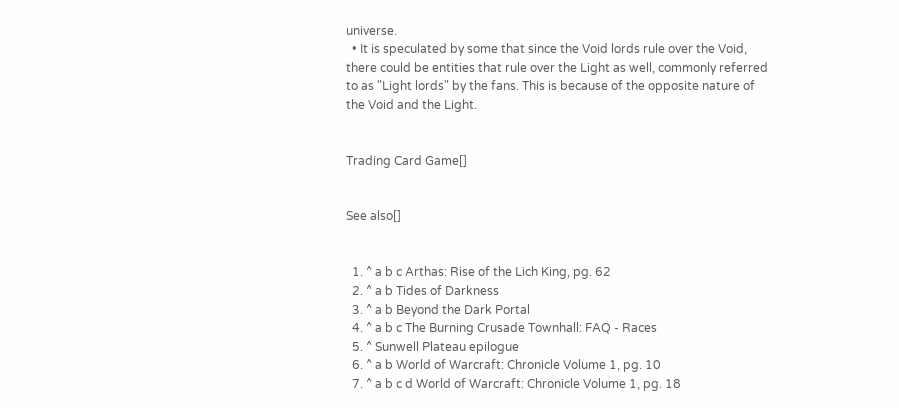universe.
  • It is speculated by some that since the Void lords rule over the Void, there could be entities that rule over the Light as well, commonly referred to as "Light lords" by the fans. This is because of the opposite nature of the Void and the Light.


Trading Card Game[]


See also[]


  1. ^ a b c Arthas: Rise of the Lich King, pg. 62
  2. ^ a b Tides of Darkness
  3. ^ a b Beyond the Dark Portal
  4. ^ a b c The Burning Crusade Townhall: FAQ - Races
  5. ^ Sunwell Plateau epilogue
  6. ^ a b World of Warcraft: Chronicle Volume 1, pg. 10
  7. ^ a b c d World of Warcraft: Chronicle Volume 1, pg. 18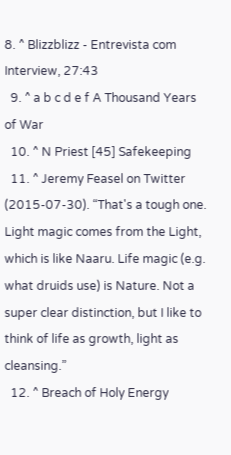8. ^ Blizzblizz - Entrevista com Interview, 27:43
  9. ^ a b c d e f A Thousand Years of War
  10. ^ N Priest [45] Safekeeping
  11. ^ Jeremy Feasel on Twitter (2015-07-30). “That's a tough one. Light magic comes from the Light, which is like Naaru. Life magic (e.g. what druids use) is Nature. Not a super clear distinction, but I like to think of life as growth, light as cleansing.”
  12. ^ Breach of Holy Energy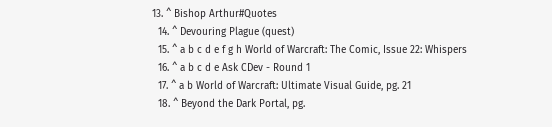13. ^ Bishop Arthur#Quotes
  14. ^ Devouring Plague (quest)
  15. ^ a b c d e f g h World of Warcraft: The Comic, Issue 22: Whispers
  16. ^ a b c d e Ask CDev - Round 1
  17. ^ a b World of Warcraft: Ultimate Visual Guide, pg. 21
  18. ^ Beyond the Dark Portal, pg.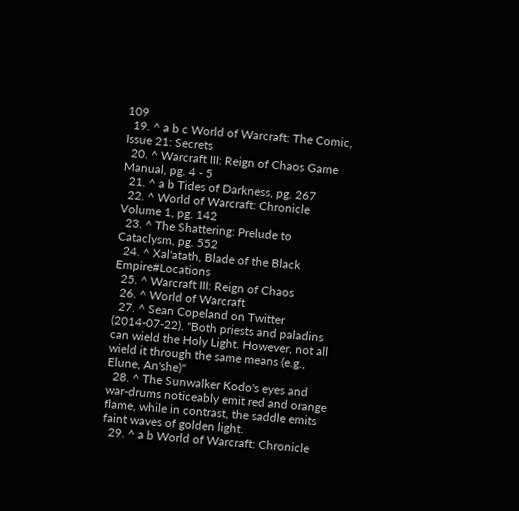109
  19. ^ a b c World of Warcraft: The Comic, Issue 21: Secrets
  20. ^ Warcraft III: Reign of Chaos Game Manual, pg. 4 - 5
  21. ^ a b Tides of Darkness, pg. 267
  22. ^ World of Warcraft: Chronicle Volume 1, pg. 142
  23. ^ The Shattering: Prelude to Cataclysm, pg. 552
  24. ^ Xal'atath, Blade of the Black Empire#Locations
  25. ^ Warcraft III: Reign of Chaos
  26. ^ World of Warcraft
  27. ^ Sean Copeland on Twitter (2014-07-22). "Both priests and paladins can wield the Holy Light. However, not all wield it through the same means (e.g., Elune, An'she)"
  28. ^ The Sunwalker Kodo's eyes and war-drums noticeably emit red and orange flame, while in contrast, the saddle emits faint waves of golden light.
  29. ^ a b World of Warcraft: Chronicle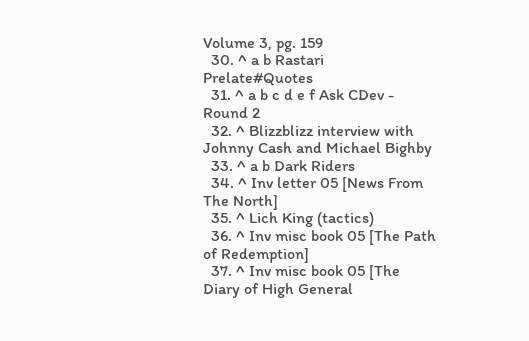Volume 3, pg. 159
  30. ^ a b Rastari Prelate#Quotes
  31. ^ a b c d e f Ask CDev - Round 2
  32. ^ Blizzblizz interview with Johnny Cash and Michael Bighby
  33. ^ a b Dark Riders
  34. ^ Inv letter 05 [News From The North]
  35. ^ Lich King (tactics)
  36. ^ Inv misc book 05 [The Path of Redemption]
  37. ^ Inv misc book 05 [The Diary of High General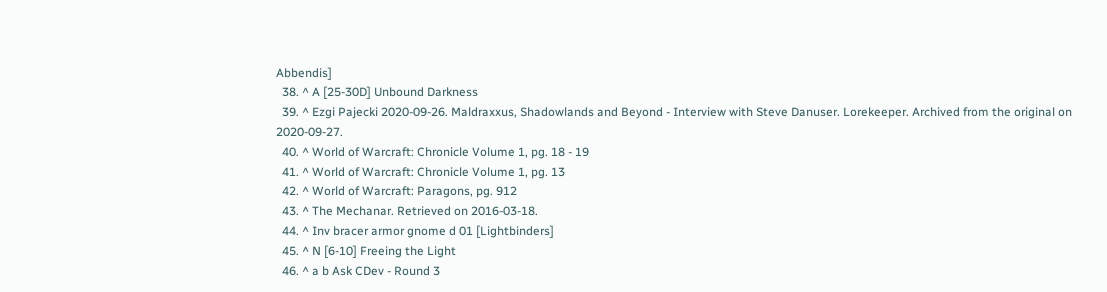Abbendis]
  38. ^ A [25-30D] Unbound Darkness
  39. ^ Ezgi Pajecki 2020-09-26. Maldraxxus, Shadowlands and Beyond - Interview with Steve Danuser. Lorekeeper. Archived from the original on 2020-09-27.
  40. ^ World of Warcraft: Chronicle Volume 1, pg. 18 - 19
  41. ^ World of Warcraft: Chronicle Volume 1, pg. 13
  42. ^ World of Warcraft: Paragons, pg. 912
  43. ^ The Mechanar. Retrieved on 2016-03-18.
  44. ^ Inv bracer armor gnome d 01 [Lightbinders]
  45. ^ N [6-10] Freeing the Light
  46. ^ a b Ask CDev - Round 3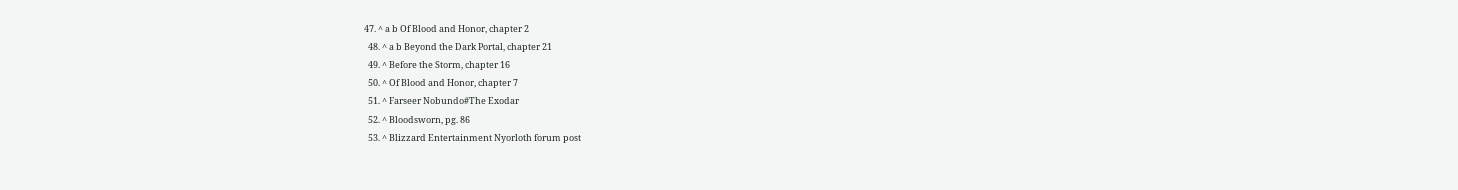47. ^ a b Of Blood and Honor, chapter 2
  48. ^ a b Beyond the Dark Portal, chapter 21
  49. ^ Before the Storm, chapter 16
  50. ^ Of Blood and Honor, chapter 7
  51. ^ Farseer Nobundo#The Exodar
  52. ^ Bloodsworn, pg. 86
  53. ^ Blizzard Entertainment Nyorloth forum post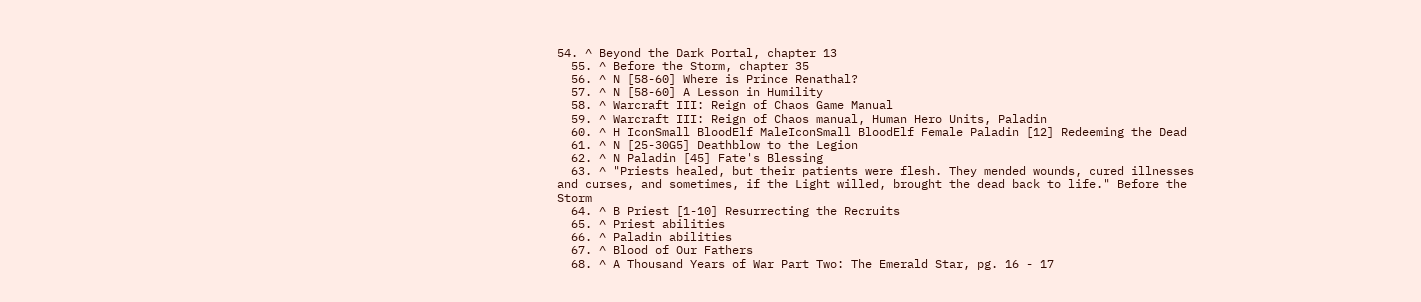54. ^ Beyond the Dark Portal, chapter 13
  55. ^ Before the Storm, chapter 35
  56. ^ N [58-60] Where is Prince Renathal?
  57. ^ N [58-60] A Lesson in Humility
  58. ^ Warcraft III: Reign of Chaos Game Manual
  59. ^ Warcraft III: Reign of Chaos manual, Human Hero Units, Paladin
  60. ^ H IconSmall BloodElf MaleIconSmall BloodElf Female Paladin [12] Redeeming the Dead
  61. ^ N [25-30G5] Deathblow to the Legion
  62. ^ N Paladin [45] Fate's Blessing
  63. ^ "Priests healed, but their patients were flesh. They mended wounds, cured illnesses and curses, and sometimes, if the Light willed, brought the dead back to life." Before the Storm
  64. ^ B Priest [1-10] Resurrecting the Recruits
  65. ^ Priest abilities
  66. ^ Paladin abilities
  67. ^ Blood of Our Fathers
  68. ^ A Thousand Years of War Part Two: The Emerald Star, pg. 16 - 17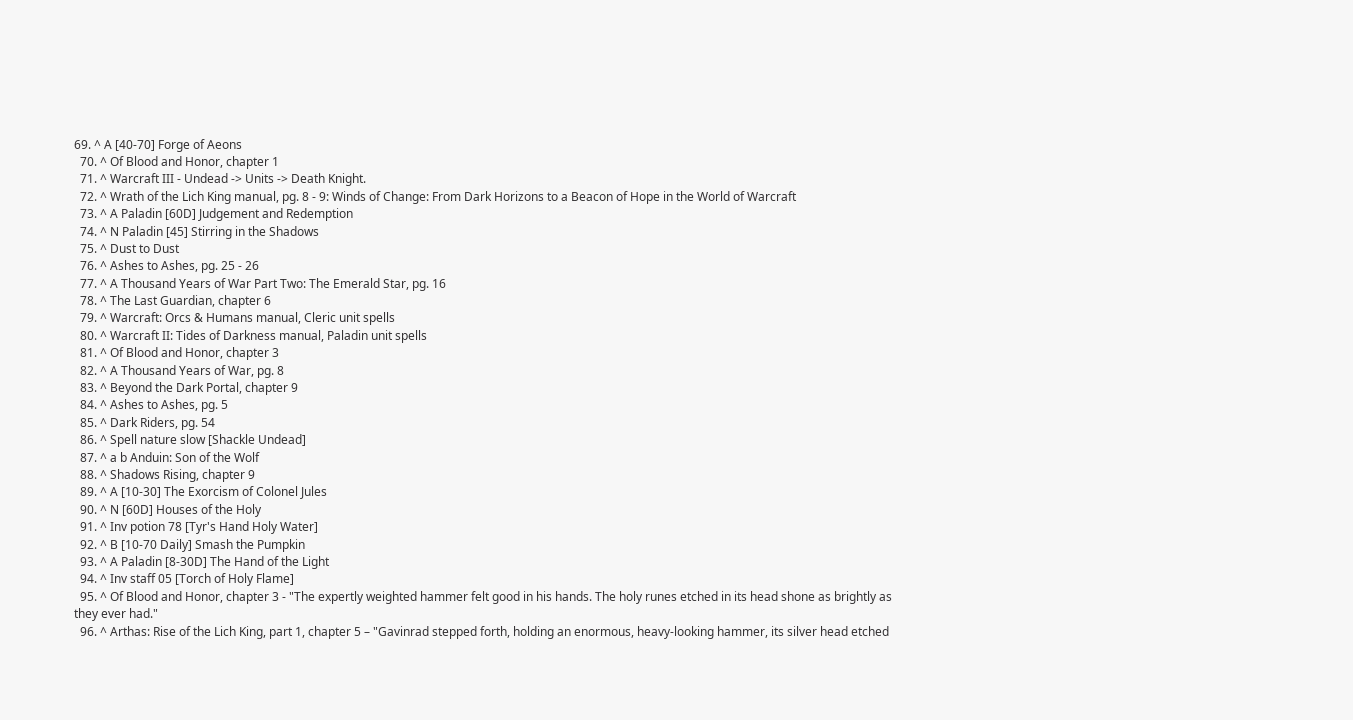69. ^ A [40-70] Forge of Aeons
  70. ^ Of Blood and Honor, chapter 1
  71. ^ Warcraft III - Undead -> Units -> Death Knight.
  72. ^ Wrath of the Lich King manual, pg. 8 - 9: Winds of Change: From Dark Horizons to a Beacon of Hope in the World of Warcraft
  73. ^ A Paladin [60D] Judgement and Redemption
  74. ^ N Paladin [45] Stirring in the Shadows
  75. ^ Dust to Dust
  76. ^ Ashes to Ashes, pg. 25 - 26
  77. ^ A Thousand Years of War Part Two: The Emerald Star, pg. 16
  78. ^ The Last Guardian, chapter 6
  79. ^ Warcraft: Orcs & Humans manual, Cleric unit spells
  80. ^ Warcraft II: Tides of Darkness manual, Paladin unit spells
  81. ^ Of Blood and Honor, chapter 3
  82. ^ A Thousand Years of War, pg. 8
  83. ^ Beyond the Dark Portal, chapter 9
  84. ^ Ashes to Ashes, pg. 5
  85. ^ Dark Riders, pg. 54
  86. ^ Spell nature slow [Shackle Undead]
  87. ^ a b Anduin: Son of the Wolf
  88. ^ Shadows Rising, chapter 9
  89. ^ A [10-30] The Exorcism of Colonel Jules
  90. ^ N [60D] Houses of the Holy
  91. ^ Inv potion 78 [Tyr's Hand Holy Water]
  92. ^ B [10-70 Daily] Smash the Pumpkin
  93. ^ A Paladin [8-30D] The Hand of the Light
  94. ^ Inv staff 05 [Torch of Holy Flame]
  95. ^ Of Blood and Honor, chapter 3 - "The expertly weighted hammer felt good in his hands. The holy runes etched in its head shone as brightly as they ever had."
  96. ^ Arthas: Rise of the Lich King, part 1, chapter 5 – "Gavinrad stepped forth, holding an enormous, heavy-looking hammer, its silver head etched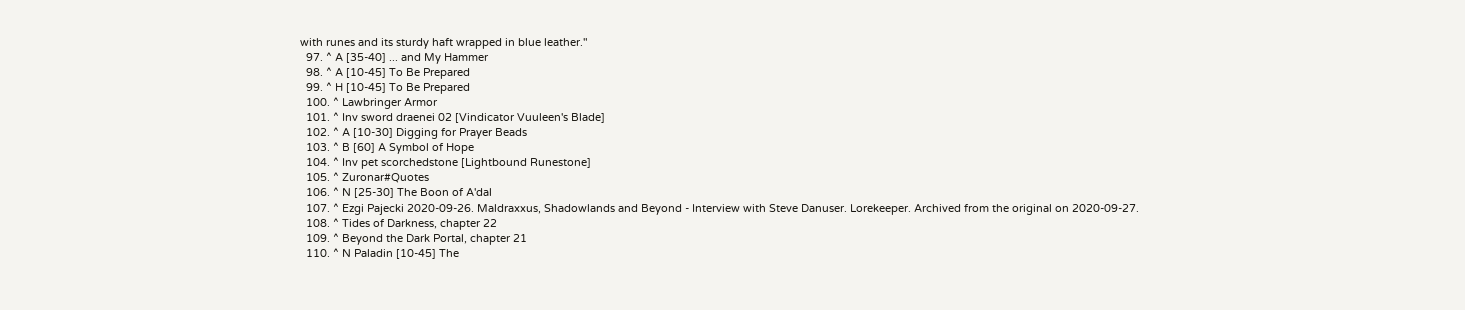with runes and its sturdy haft wrapped in blue leather."
  97. ^ A [35-40] ... and My Hammer
  98. ^ A [10-45] To Be Prepared
  99. ^ H [10-45] To Be Prepared
  100. ^ Lawbringer Armor
  101. ^ Inv sword draenei 02 [Vindicator Vuuleen's Blade]
  102. ^ A [10-30] Digging for Prayer Beads
  103. ^ B [60] A Symbol of Hope
  104. ^ Inv pet scorchedstone [Lightbound Runestone]
  105. ^ Zuronar#Quotes
  106. ^ N [25-30] The Boon of A'dal
  107. ^ Ezgi Pajecki 2020-09-26. Maldraxxus, Shadowlands and Beyond - Interview with Steve Danuser. Lorekeeper. Archived from the original on 2020-09-27.
  108. ^ Tides of Darkness, chapter 22
  109. ^ Beyond the Dark Portal, chapter 21
  110. ^ N Paladin [10-45] The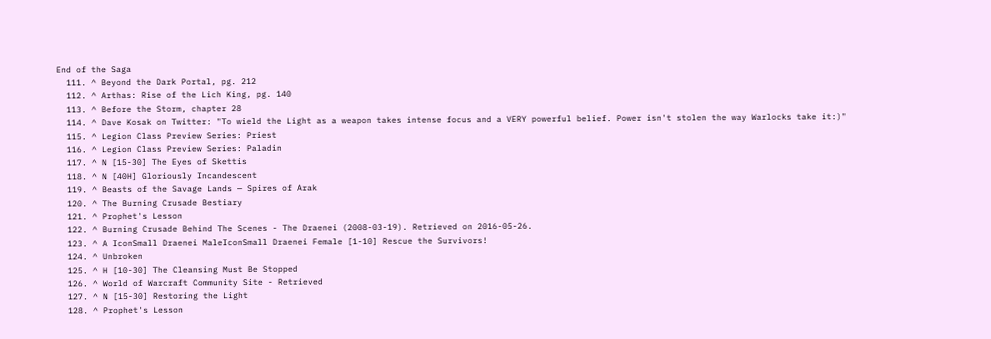End of the Saga
  111. ^ Beyond the Dark Portal, pg. 212
  112. ^ Arthas: Rise of the Lich King, pg. 140
  113. ^ Before the Storm, chapter 28
  114. ^ Dave Kosak on Twitter: "To wield the Light as a weapon takes intense focus and a VERY powerful belief. Power isn't stolen the way Warlocks take it:)"
  115. ^ Legion Class Preview Series: Priest
  116. ^ Legion Class Preview Series: Paladin
  117. ^ N [15-30] The Eyes of Skettis
  118. ^ N [40H] Gloriously Incandescent
  119. ^ Beasts of the Savage Lands — Spires of Arak
  120. ^ The Burning Crusade Bestiary
  121. ^ Prophet's Lesson
  122. ^ Burning Crusade Behind The Scenes - The Draenei (2008-03-19). Retrieved on 2016-05-26.
  123. ^ A IconSmall Draenei MaleIconSmall Draenei Female [1-10] Rescue the Survivors!
  124. ^ Unbroken
  125. ^ H [10-30] The Cleansing Must Be Stopped
  126. ^ World of Warcraft Community Site - Retrieved
  127. ^ N [15-30] Restoring the Light
  128. ^ Prophet's Lesson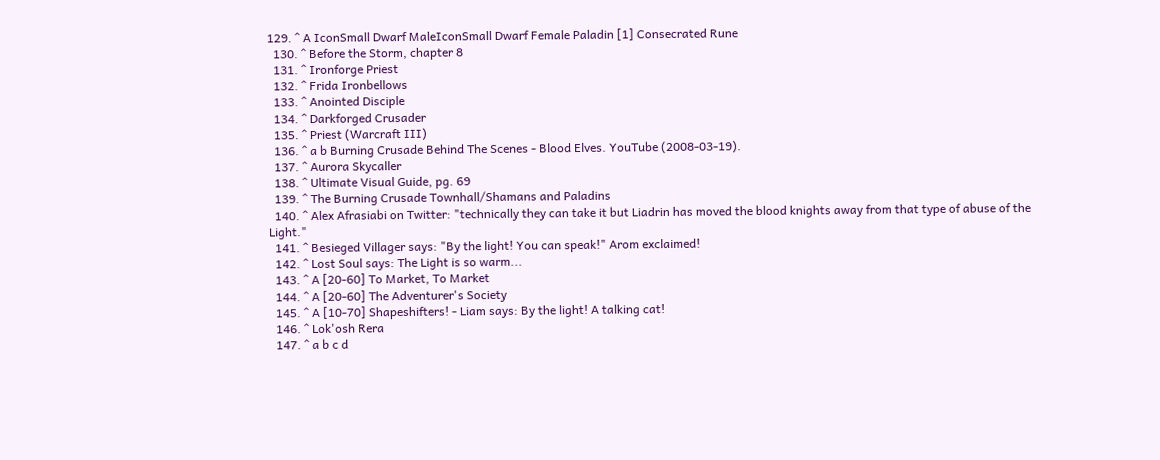129. ^ A IconSmall Dwarf MaleIconSmall Dwarf Female Paladin [1] Consecrated Rune
  130. ^ Before the Storm, chapter 8
  131. ^ Ironforge Priest
  132. ^ Frida Ironbellows
  133. ^ Anointed Disciple
  134. ^ Darkforged Crusader
  135. ^ Priest (Warcraft III)
  136. ^ a b Burning Crusade Behind The Scenes - Blood Elves. YouTube (2008-03-19).
  137. ^ Aurora Skycaller
  138. ^ Ultimate Visual Guide, pg. 69
  139. ^ The Burning Crusade Townhall/Shamans and Paladins
  140. ^ Alex Afrasiabi on Twitter: "technically they can take it but Liadrin has moved the blood knights away from that type of abuse of the Light."
  141. ^ Besieged Villager says: "By the light! You can speak!" Arom exclaimed!
  142. ^ Lost Soul says: The Light is so warm...
  143. ^ A [20-60] To Market, To Market
  144. ^ A [20-60] The Adventurer's Society
  145. ^ A [10-70] Shapeshifters! - Liam says: By the light! A talking cat!
  146. ^ Lok'osh Rera
  147. ^ a b c d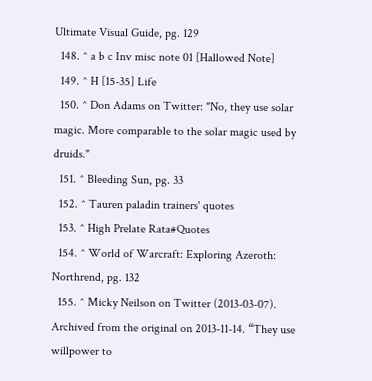Ultimate Visual Guide, pg. 129
  148. ^ a b c Inv misc note 01 [Hallowed Note]
  149. ^ H [15-35] Life
  150. ^ Don Adams on Twitter: "No, they use solar magic. More comparable to the solar magic used by druids."
  151. ^ Bleeding Sun, pg. 33
  152. ^ Tauren paladin trainers' quotes
  153. ^ High Prelate Rata#Quotes
  154. ^ World of Warcraft: Exploring Azeroth: Northrend, pg. 132
  155. ^ Micky Neilson on Twitter (2013-03-07). Archived from the original on 2013-11-14. “They use willpower to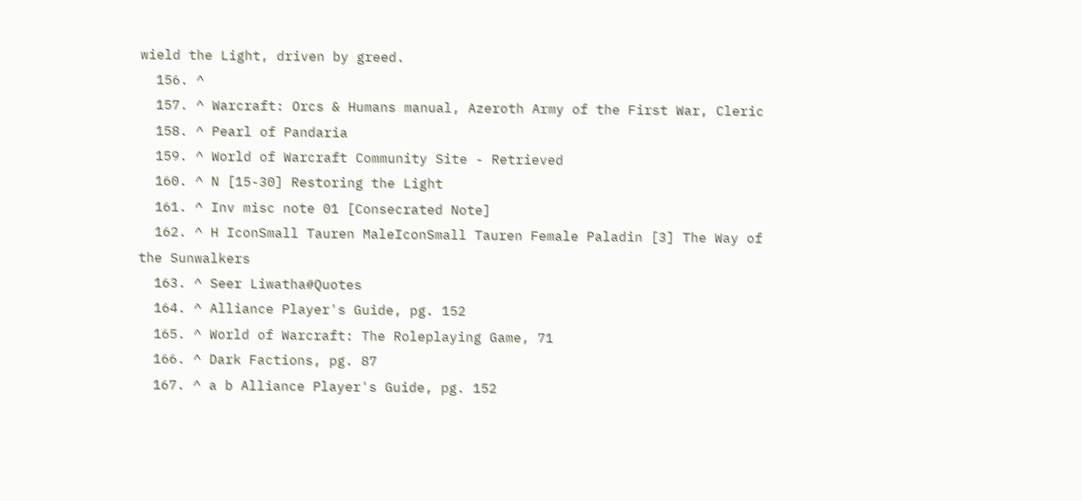wield the Light, driven by greed.
  156. ^
  157. ^ Warcraft: Orcs & Humans manual, Azeroth Army of the First War, Cleric
  158. ^ Pearl of Pandaria
  159. ^ World of Warcraft Community Site - Retrieved
  160. ^ N [15-30] Restoring the Light
  161. ^ Inv misc note 01 [Consecrated Note]
  162. ^ H IconSmall Tauren MaleIconSmall Tauren Female Paladin [3] The Way of the Sunwalkers
  163. ^ Seer Liwatha#Quotes
  164. ^ Alliance Player's Guide, pg. 152
  165. ^ World of Warcraft: The Roleplaying Game, 71
  166. ^ Dark Factions, pg. 87
  167. ^ a b Alliance Player's Guide, pg. 152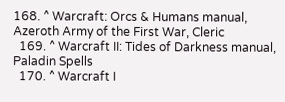168. ^ Warcraft: Orcs & Humans manual, Azeroth Army of the First War, Cleric
  169. ^ Warcraft II: Tides of Darkness manual, Paladin Spells
  170. ^ Warcraft I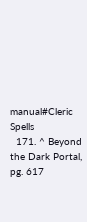manual#Cleric Spells
  171. ^ Beyond the Dark Portal, pg. 617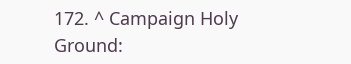172. ^ Campaign Holy Ground: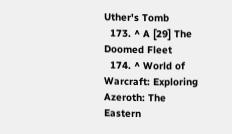Uther's Tomb
  173. ^ A [29] The Doomed Fleet
  174. ^ World of Warcraft: Exploring Azeroth: The Eastern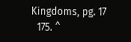Kingdoms, pg. 17
  175. ^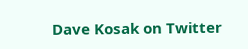Dave Kosak on Twitter